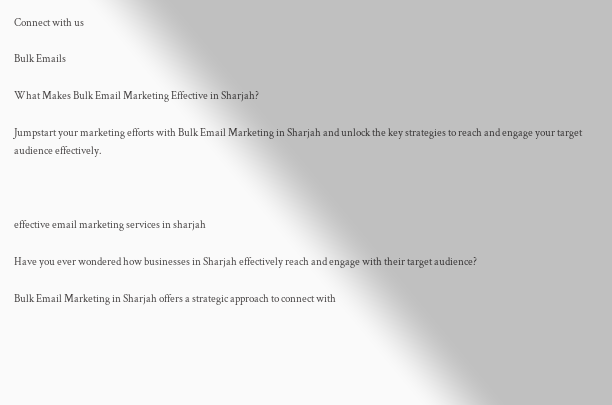Connect with us

Bulk Emails

What Makes Bulk Email Marketing Effective in Sharjah?

Jumpstart your marketing efforts with Bulk Email Marketing in Sharjah and unlock the key strategies to reach and engage your target audience effectively.



effective email marketing services in sharjah

Have you ever wondered how businesses in Sharjah effectively reach and engage with their target audience?

Bulk Email Marketing in Sharjah offers a strategic approach to connect with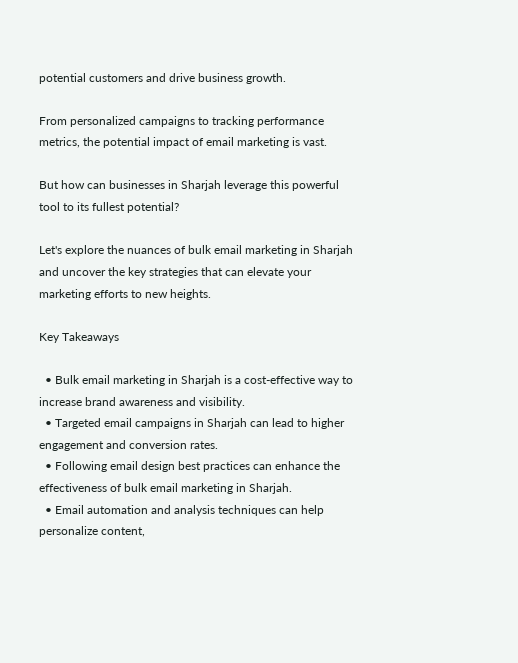potential customers and drive business growth.

From personalized campaigns to tracking performance metrics, the potential impact of email marketing is vast.

But how can businesses in Sharjah leverage this powerful tool to its fullest potential?

Let's explore the nuances of bulk email marketing in Sharjah and uncover the key strategies that can elevate your marketing efforts to new heights.

Key Takeaways

  • Bulk email marketing in Sharjah is a cost-effective way to increase brand awareness and visibility.
  • Targeted email campaigns in Sharjah can lead to higher engagement and conversion rates.
  • Following email design best practices can enhance the effectiveness of bulk email marketing in Sharjah.
  • Email automation and analysis techniques can help personalize content,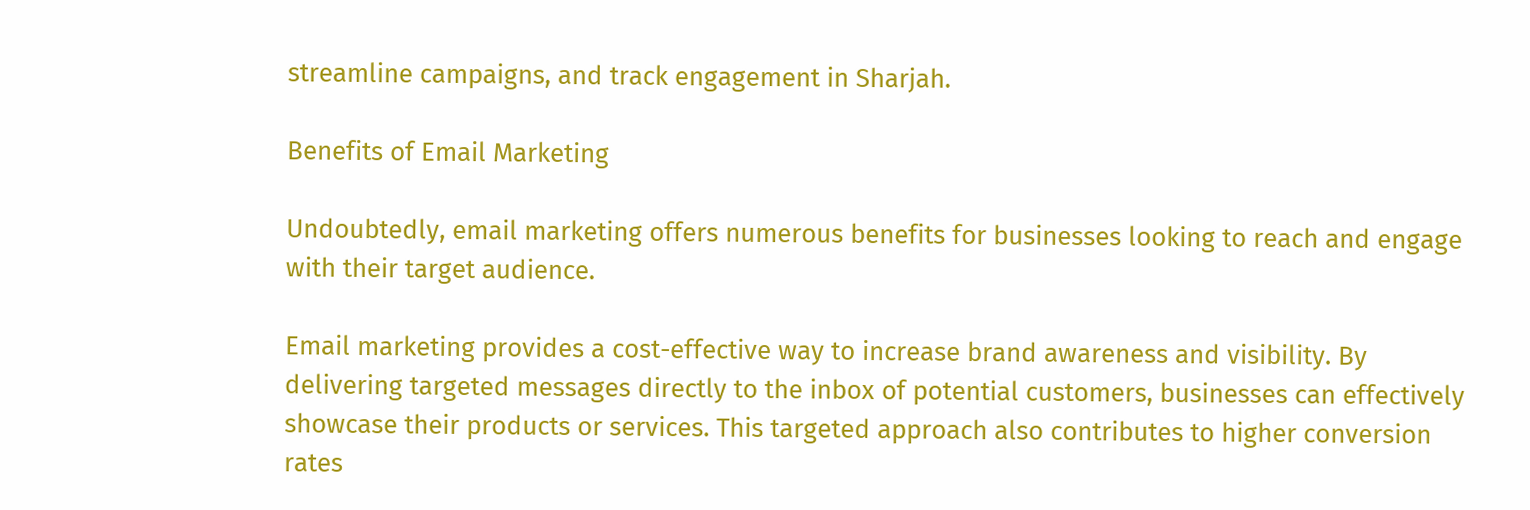streamline campaigns, and track engagement in Sharjah.

Benefits of Email Marketing

Undoubtedly, email marketing offers numerous benefits for businesses looking to reach and engage with their target audience.

Email marketing provides a cost-effective way to increase brand awareness and visibility. By delivering targeted messages directly to the inbox of potential customers, businesses can effectively showcase their products or services. This targeted approach also contributes to higher conversion rates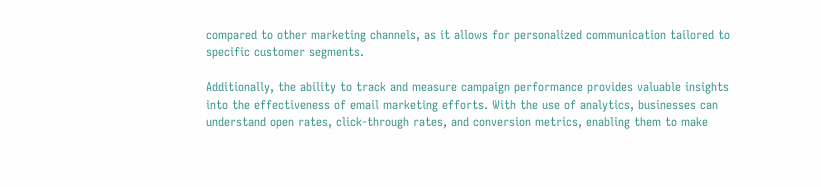compared to other marketing channels, as it allows for personalized communication tailored to specific customer segments.

Additionally, the ability to track and measure campaign performance provides valuable insights into the effectiveness of email marketing efforts. With the use of analytics, businesses can understand open rates, click-through rates, and conversion metrics, enabling them to make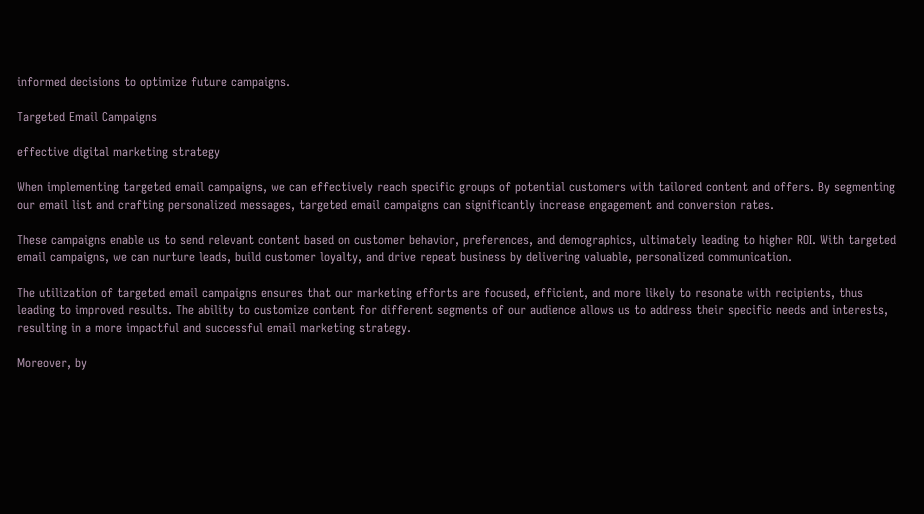informed decisions to optimize future campaigns.

Targeted Email Campaigns

effective digital marketing strategy

When implementing targeted email campaigns, we can effectively reach specific groups of potential customers with tailored content and offers. By segmenting our email list and crafting personalized messages, targeted email campaigns can significantly increase engagement and conversion rates.

These campaigns enable us to send relevant content based on customer behavior, preferences, and demographics, ultimately leading to higher ROI. With targeted email campaigns, we can nurture leads, build customer loyalty, and drive repeat business by delivering valuable, personalized communication.

The utilization of targeted email campaigns ensures that our marketing efforts are focused, efficient, and more likely to resonate with recipients, thus leading to improved results. The ability to customize content for different segments of our audience allows us to address their specific needs and interests, resulting in a more impactful and successful email marketing strategy.

Moreover, by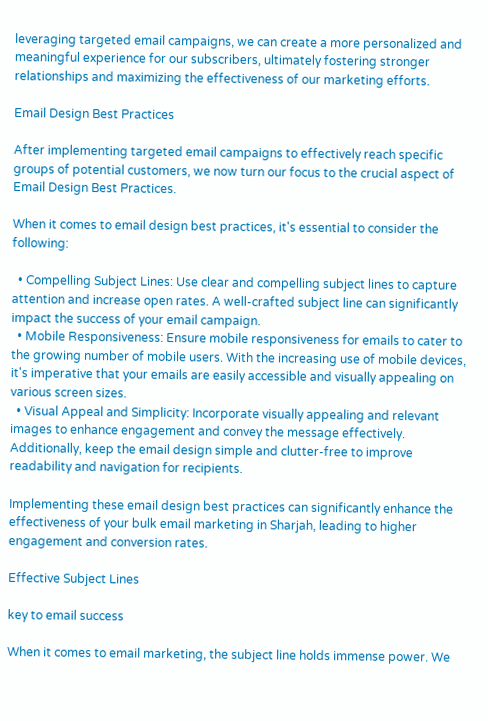leveraging targeted email campaigns, we can create a more personalized and meaningful experience for our subscribers, ultimately fostering stronger relationships and maximizing the effectiveness of our marketing efforts.

Email Design Best Practices

After implementing targeted email campaigns to effectively reach specific groups of potential customers, we now turn our focus to the crucial aspect of Email Design Best Practices.

When it comes to email design best practices, it's essential to consider the following:

  • Compelling Subject Lines: Use clear and compelling subject lines to capture attention and increase open rates. A well-crafted subject line can significantly impact the success of your email campaign.
  • Mobile Responsiveness: Ensure mobile responsiveness for emails to cater to the growing number of mobile users. With the increasing use of mobile devices, it's imperative that your emails are easily accessible and visually appealing on various screen sizes.
  • Visual Appeal and Simplicity: Incorporate visually appealing and relevant images to enhance engagement and convey the message effectively. Additionally, keep the email design simple and clutter-free to improve readability and navigation for recipients.

Implementing these email design best practices can significantly enhance the effectiveness of your bulk email marketing in Sharjah, leading to higher engagement and conversion rates.

Effective Subject Lines

key to email success

When it comes to email marketing, the subject line holds immense power. We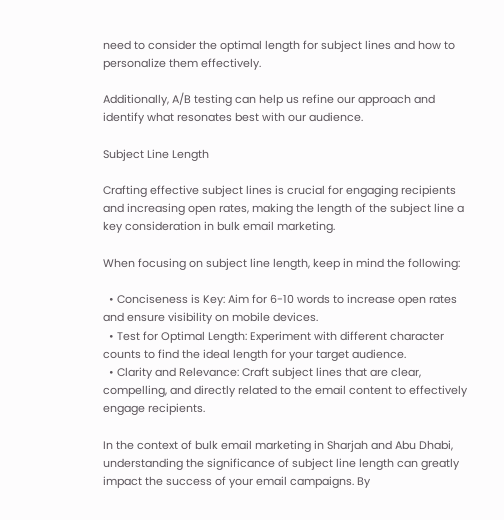need to consider the optimal length for subject lines and how to personalize them effectively.

Additionally, A/B testing can help us refine our approach and identify what resonates best with our audience.

Subject Line Length

Crafting effective subject lines is crucial for engaging recipients and increasing open rates, making the length of the subject line a key consideration in bulk email marketing.

When focusing on subject line length, keep in mind the following:

  • Conciseness is Key: Aim for 6-10 words to increase open rates and ensure visibility on mobile devices.
  • Test for Optimal Length: Experiment with different character counts to find the ideal length for your target audience.
  • Clarity and Relevance: Craft subject lines that are clear, compelling, and directly related to the email content to effectively engage recipients.

In the context of bulk email marketing in Sharjah and Abu Dhabi, understanding the significance of subject line length can greatly impact the success of your email campaigns. By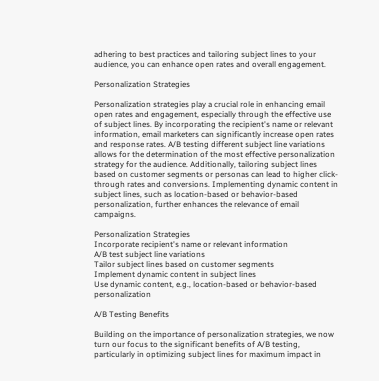adhering to best practices and tailoring subject lines to your audience, you can enhance open rates and overall engagement.

Personalization Strategies

Personalization strategies play a crucial role in enhancing email open rates and engagement, especially through the effective use of subject lines. By incorporating the recipient's name or relevant information, email marketers can significantly increase open rates and response rates. A/B testing different subject line variations allows for the determination of the most effective personalization strategy for the audience. Additionally, tailoring subject lines based on customer segments or personas can lead to higher click-through rates and conversions. Implementing dynamic content in subject lines, such as location-based or behavior-based personalization, further enhances the relevance of email campaigns.

Personalization Strategies
Incorporate recipient's name or relevant information
A/B test subject line variations
Tailor subject lines based on customer segments
Implement dynamic content in subject lines
Use dynamic content, e.g., location-based or behavior-based personalization

A/B Testing Benefits

Building on the importance of personalization strategies, we now turn our focus to the significant benefits of A/B testing, particularly in optimizing subject lines for maximum impact in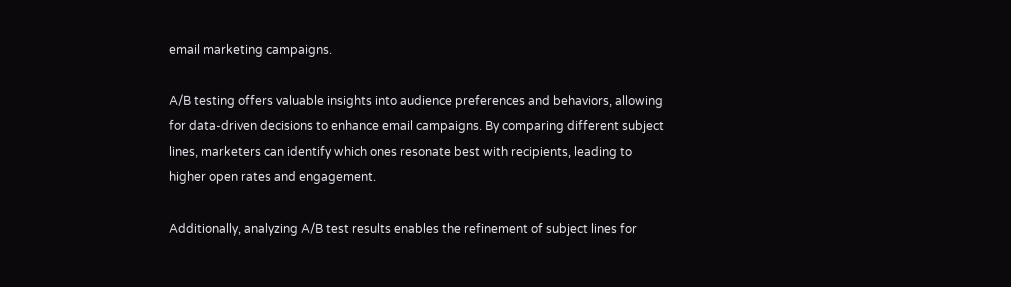email marketing campaigns.

A/B testing offers valuable insights into audience preferences and behaviors, allowing for data-driven decisions to enhance email campaigns. By comparing different subject lines, marketers can identify which ones resonate best with recipients, leading to higher open rates and engagement.

Additionally, analyzing A/B test results enables the refinement of subject lines for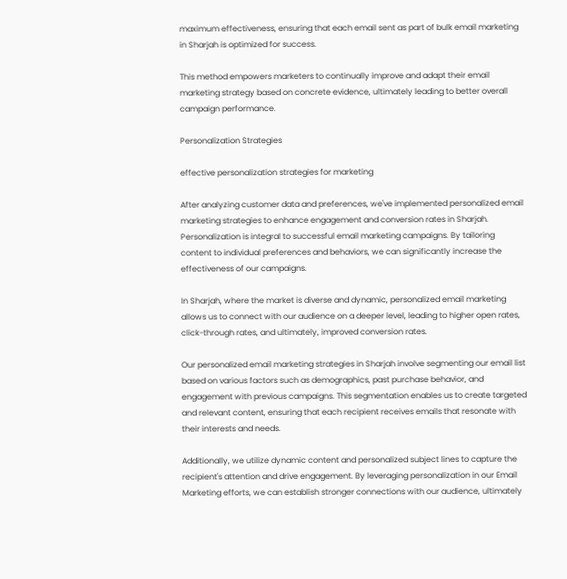maximum effectiveness, ensuring that each email sent as part of bulk email marketing in Sharjah is optimized for success.

This method empowers marketers to continually improve and adapt their email marketing strategy based on concrete evidence, ultimately leading to better overall campaign performance.

Personalization Strategies

effective personalization strategies for marketing

After analyzing customer data and preferences, we've implemented personalized email marketing strategies to enhance engagement and conversion rates in Sharjah. Personalization is integral to successful email marketing campaigns. By tailoring content to individual preferences and behaviors, we can significantly increase the effectiveness of our campaigns.

In Sharjah, where the market is diverse and dynamic, personalized email marketing allows us to connect with our audience on a deeper level, leading to higher open rates, click-through rates, and ultimately, improved conversion rates.

Our personalized email marketing strategies in Sharjah involve segmenting our email list based on various factors such as demographics, past purchase behavior, and engagement with previous campaigns. This segmentation enables us to create targeted and relevant content, ensuring that each recipient receives emails that resonate with their interests and needs.

Additionally, we utilize dynamic content and personalized subject lines to capture the recipient's attention and drive engagement. By leveraging personalization in our Email Marketing efforts, we can establish stronger connections with our audience, ultimately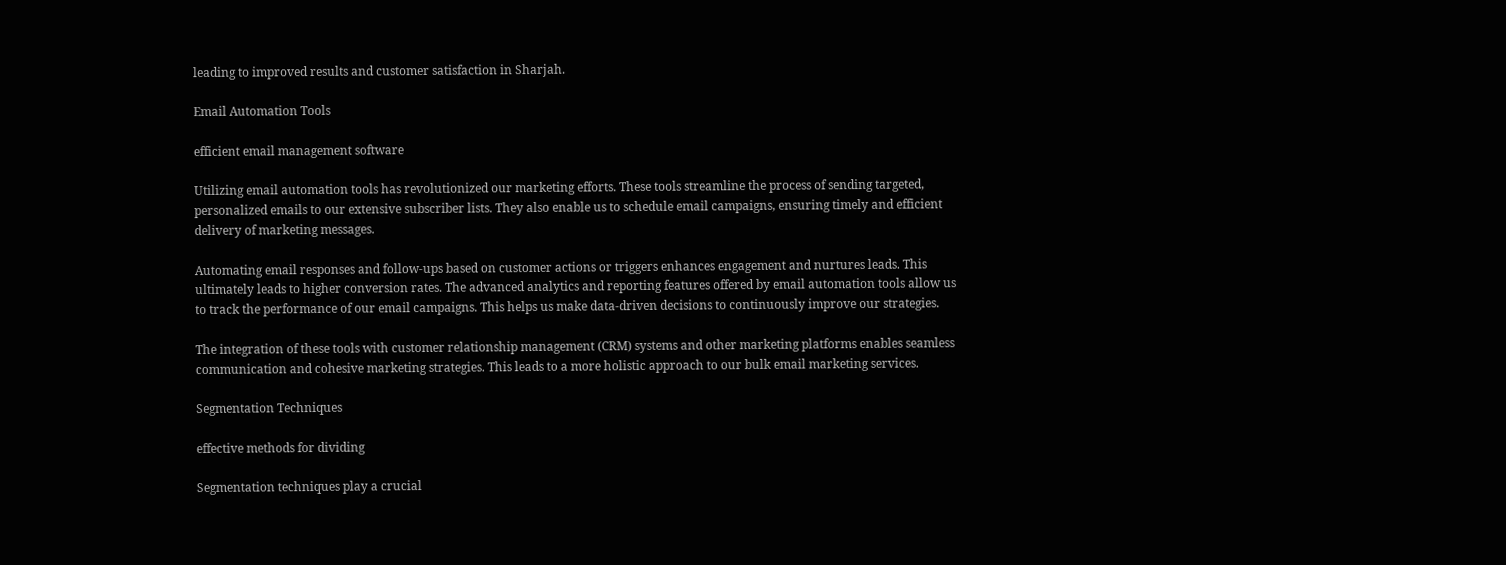leading to improved results and customer satisfaction in Sharjah.

Email Automation Tools

efficient email management software

Utilizing email automation tools has revolutionized our marketing efforts. These tools streamline the process of sending targeted, personalized emails to our extensive subscriber lists. They also enable us to schedule email campaigns, ensuring timely and efficient delivery of marketing messages.

Automating email responses and follow-ups based on customer actions or triggers enhances engagement and nurtures leads. This ultimately leads to higher conversion rates. The advanced analytics and reporting features offered by email automation tools allow us to track the performance of our email campaigns. This helps us make data-driven decisions to continuously improve our strategies.

The integration of these tools with customer relationship management (CRM) systems and other marketing platforms enables seamless communication and cohesive marketing strategies. This leads to a more holistic approach to our bulk email marketing services.

Segmentation Techniques

effective methods for dividing

Segmentation techniques play a crucial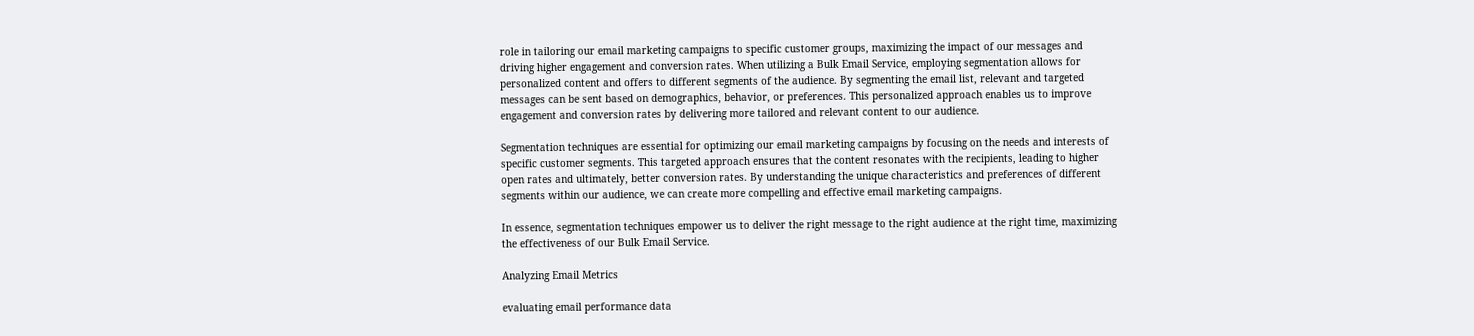role in tailoring our email marketing campaigns to specific customer groups, maximizing the impact of our messages and driving higher engagement and conversion rates. When utilizing a Bulk Email Service, employing segmentation allows for personalized content and offers to different segments of the audience. By segmenting the email list, relevant and targeted messages can be sent based on demographics, behavior, or preferences. This personalized approach enables us to improve engagement and conversion rates by delivering more tailored and relevant content to our audience.

Segmentation techniques are essential for optimizing our email marketing campaigns by focusing on the needs and interests of specific customer segments. This targeted approach ensures that the content resonates with the recipients, leading to higher open rates and ultimately, better conversion rates. By understanding the unique characteristics and preferences of different segments within our audience, we can create more compelling and effective email marketing campaigns.

In essence, segmentation techniques empower us to deliver the right message to the right audience at the right time, maximizing the effectiveness of our Bulk Email Service.

Analyzing Email Metrics

evaluating email performance data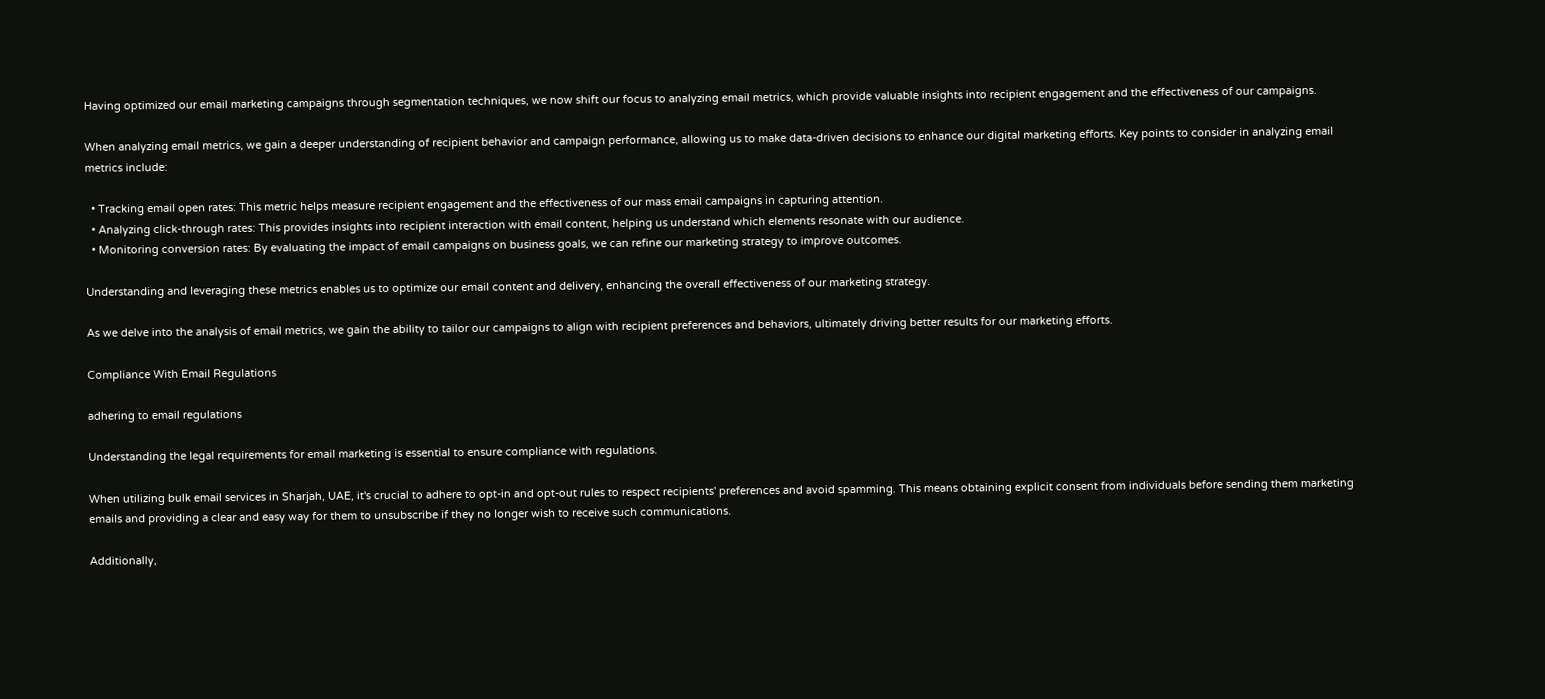Having optimized our email marketing campaigns through segmentation techniques, we now shift our focus to analyzing email metrics, which provide valuable insights into recipient engagement and the effectiveness of our campaigns.

When analyzing email metrics, we gain a deeper understanding of recipient behavior and campaign performance, allowing us to make data-driven decisions to enhance our digital marketing efforts. Key points to consider in analyzing email metrics include:

  • Tracking email open rates: This metric helps measure recipient engagement and the effectiveness of our mass email campaigns in capturing attention.
  • Analyzing click-through rates: This provides insights into recipient interaction with email content, helping us understand which elements resonate with our audience.
  • Monitoring conversion rates: By evaluating the impact of email campaigns on business goals, we can refine our marketing strategy to improve outcomes.

Understanding and leveraging these metrics enables us to optimize our email content and delivery, enhancing the overall effectiveness of our marketing strategy.

As we delve into the analysis of email metrics, we gain the ability to tailor our campaigns to align with recipient preferences and behaviors, ultimately driving better results for our marketing efforts.

Compliance With Email Regulations

adhering to email regulations

Understanding the legal requirements for email marketing is essential to ensure compliance with regulations.

When utilizing bulk email services in Sharjah, UAE, it's crucial to adhere to opt-in and opt-out rules to respect recipients' preferences and avoid spamming. This means obtaining explicit consent from individuals before sending them marketing emails and providing a clear and easy way for them to unsubscribe if they no longer wish to receive such communications.

Additionally,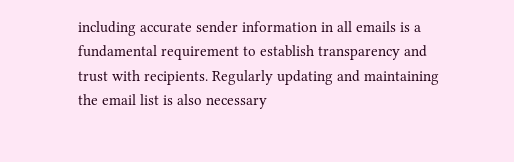including accurate sender information in all emails is a fundamental requirement to establish transparency and trust with recipients. Regularly updating and maintaining the email list is also necessary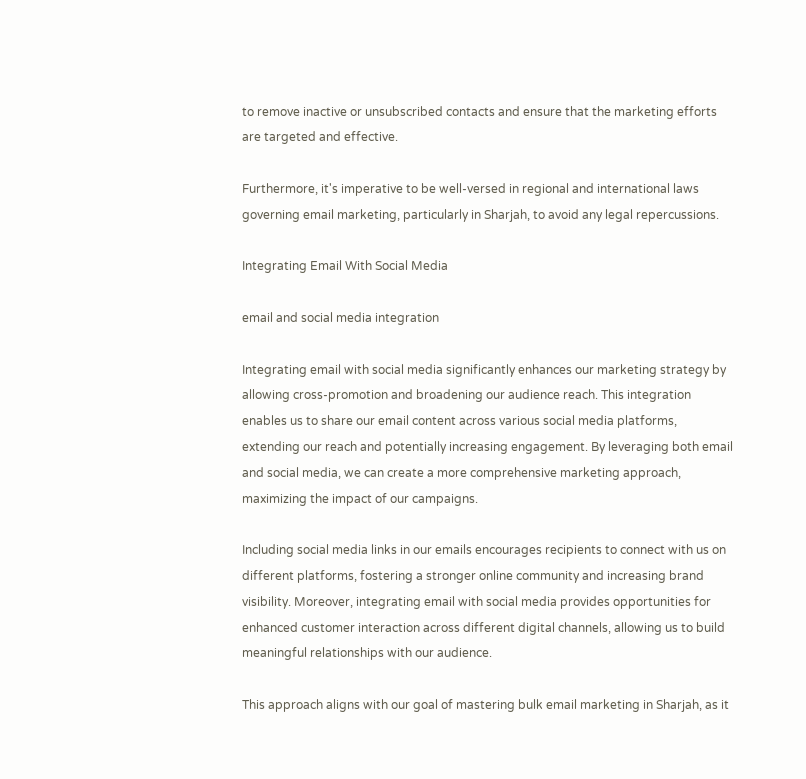to remove inactive or unsubscribed contacts and ensure that the marketing efforts are targeted and effective.

Furthermore, it's imperative to be well-versed in regional and international laws governing email marketing, particularly in Sharjah, to avoid any legal repercussions.

Integrating Email With Social Media

email and social media integration

Integrating email with social media significantly enhances our marketing strategy by allowing cross-promotion and broadening our audience reach. This integration enables us to share our email content across various social media platforms, extending our reach and potentially increasing engagement. By leveraging both email and social media, we can create a more comprehensive marketing approach, maximizing the impact of our campaigns.

Including social media links in our emails encourages recipients to connect with us on different platforms, fostering a stronger online community and increasing brand visibility. Moreover, integrating email with social media provides opportunities for enhanced customer interaction across different digital channels, allowing us to build meaningful relationships with our audience.

This approach aligns with our goal of mastering bulk email marketing in Sharjah, as it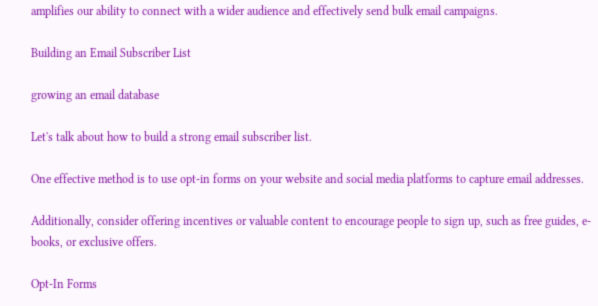amplifies our ability to connect with a wider audience and effectively send bulk email campaigns.

Building an Email Subscriber List

growing an email database

Let's talk about how to build a strong email subscriber list.

One effective method is to use opt-in forms on your website and social media platforms to capture email addresses.

Additionally, consider offering incentives or valuable content to encourage people to sign up, such as free guides, e-books, or exclusive offers.

Opt-In Forms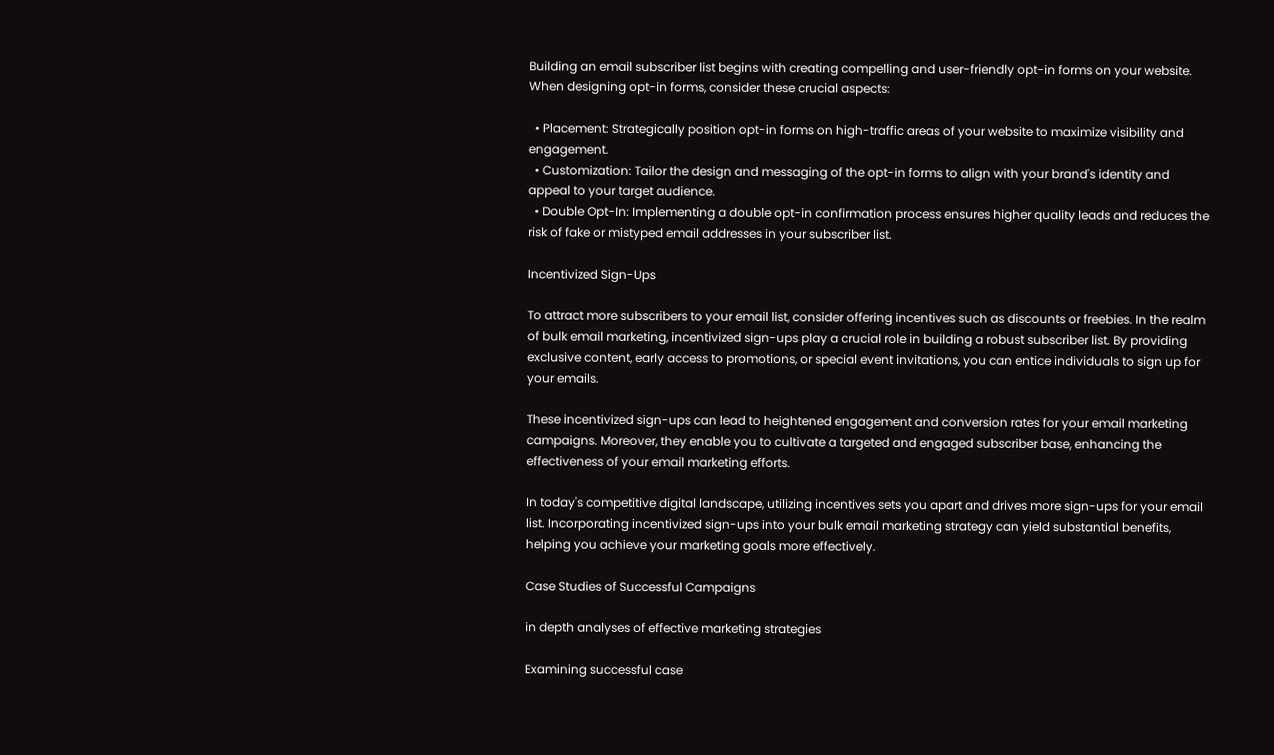Building an email subscriber list begins with creating compelling and user-friendly opt-in forms on your website. When designing opt-in forms, consider these crucial aspects:

  • Placement: Strategically position opt-in forms on high-traffic areas of your website to maximize visibility and engagement.
  • Customization: Tailor the design and messaging of the opt-in forms to align with your brand's identity and appeal to your target audience.
  • Double Opt-In: Implementing a double opt-in confirmation process ensures higher quality leads and reduces the risk of fake or mistyped email addresses in your subscriber list.

Incentivized Sign-Ups

To attract more subscribers to your email list, consider offering incentives such as discounts or freebies. In the realm of bulk email marketing, incentivized sign-ups play a crucial role in building a robust subscriber list. By providing exclusive content, early access to promotions, or special event invitations, you can entice individuals to sign up for your emails.

These incentivized sign-ups can lead to heightened engagement and conversion rates for your email marketing campaigns. Moreover, they enable you to cultivate a targeted and engaged subscriber base, enhancing the effectiveness of your email marketing efforts.

In today's competitive digital landscape, utilizing incentives sets you apart and drives more sign-ups for your email list. Incorporating incentivized sign-ups into your bulk email marketing strategy can yield substantial benefits, helping you achieve your marketing goals more effectively.

Case Studies of Successful Campaigns

in depth analyses of effective marketing strategies

Examining successful case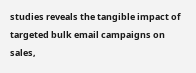studies reveals the tangible impact of targeted bulk email campaigns on sales,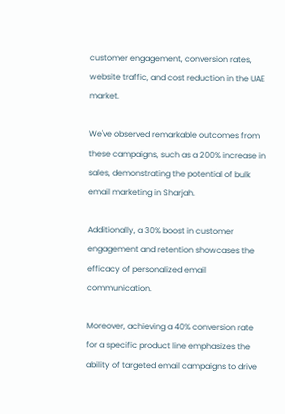customer engagement, conversion rates, website traffic, and cost reduction in the UAE market.

We've observed remarkable outcomes from these campaigns, such as a 200% increase in sales, demonstrating the potential of bulk email marketing in Sharjah.

Additionally, a 30% boost in customer engagement and retention showcases the efficacy of personalized email communication.

Moreover, achieving a 40% conversion rate for a specific product line emphasizes the ability of targeted email campaigns to drive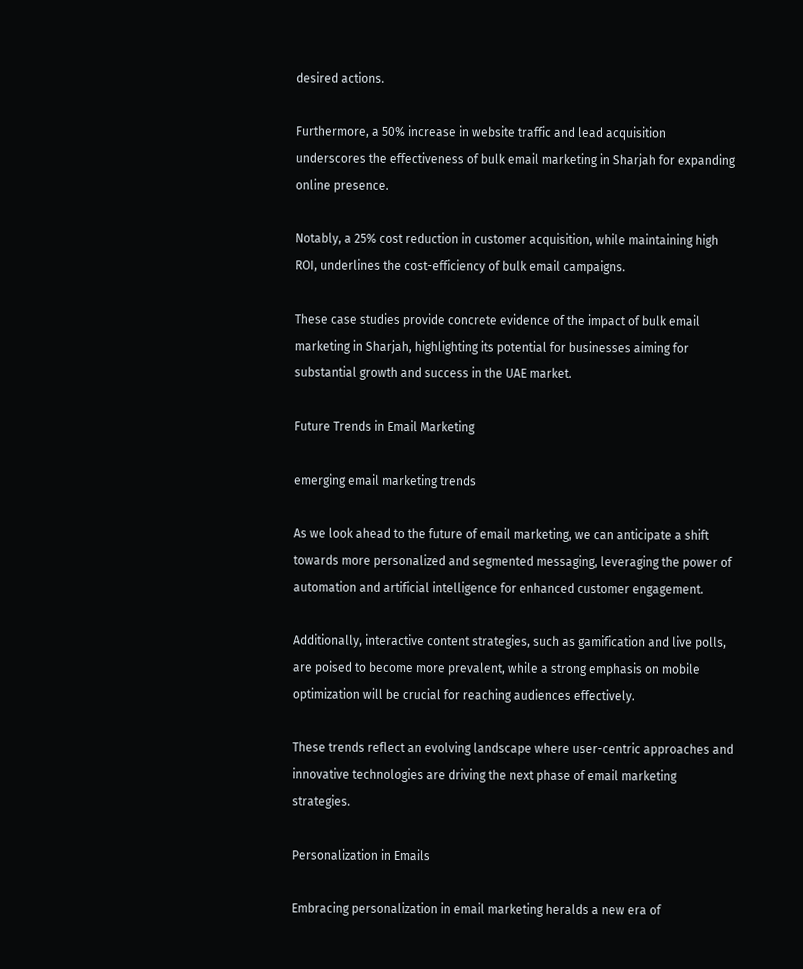desired actions.

Furthermore, a 50% increase in website traffic and lead acquisition underscores the effectiveness of bulk email marketing in Sharjah for expanding online presence.

Notably, a 25% cost reduction in customer acquisition, while maintaining high ROI, underlines the cost-efficiency of bulk email campaigns.

These case studies provide concrete evidence of the impact of bulk email marketing in Sharjah, highlighting its potential for businesses aiming for substantial growth and success in the UAE market.

Future Trends in Email Marketing

emerging email marketing trends

As we look ahead to the future of email marketing, we can anticipate a shift towards more personalized and segmented messaging, leveraging the power of automation and artificial intelligence for enhanced customer engagement.

Additionally, interactive content strategies, such as gamification and live polls, are poised to become more prevalent, while a strong emphasis on mobile optimization will be crucial for reaching audiences effectively.

These trends reflect an evolving landscape where user-centric approaches and innovative technologies are driving the next phase of email marketing strategies.

Personalization in Emails

Embracing personalization in email marketing heralds a new era of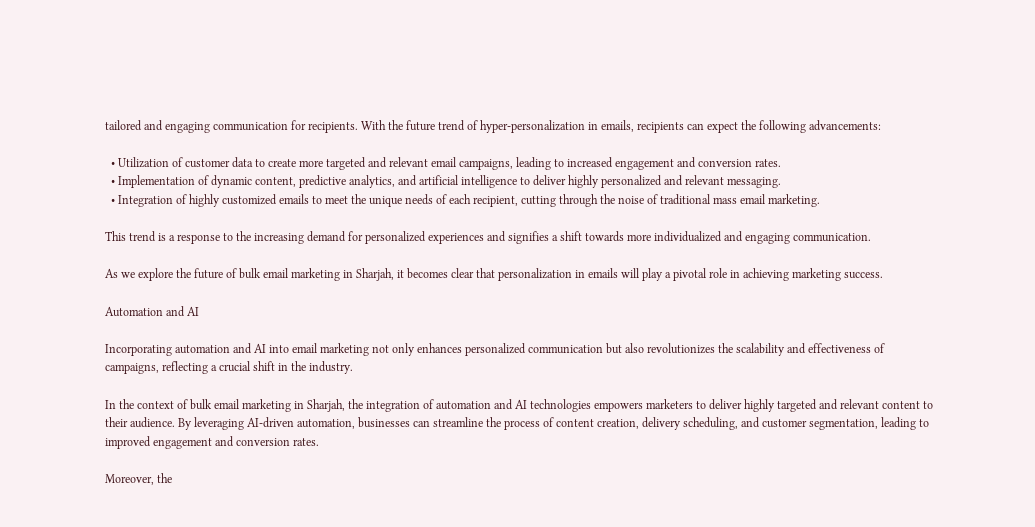tailored and engaging communication for recipients. With the future trend of hyper-personalization in emails, recipients can expect the following advancements:

  • Utilization of customer data to create more targeted and relevant email campaigns, leading to increased engagement and conversion rates.
  • Implementation of dynamic content, predictive analytics, and artificial intelligence to deliver highly personalized and relevant messaging.
  • Integration of highly customized emails to meet the unique needs of each recipient, cutting through the noise of traditional mass email marketing.

This trend is a response to the increasing demand for personalized experiences and signifies a shift towards more individualized and engaging communication.

As we explore the future of bulk email marketing in Sharjah, it becomes clear that personalization in emails will play a pivotal role in achieving marketing success.

Automation and AI

Incorporating automation and AI into email marketing not only enhances personalized communication but also revolutionizes the scalability and effectiveness of campaigns, reflecting a crucial shift in the industry.

In the context of bulk email marketing in Sharjah, the integration of automation and AI technologies empowers marketers to deliver highly targeted and relevant content to their audience. By leveraging AI-driven automation, businesses can streamline the process of content creation, delivery scheduling, and customer segmentation, leading to improved engagement and conversion rates.

Moreover, the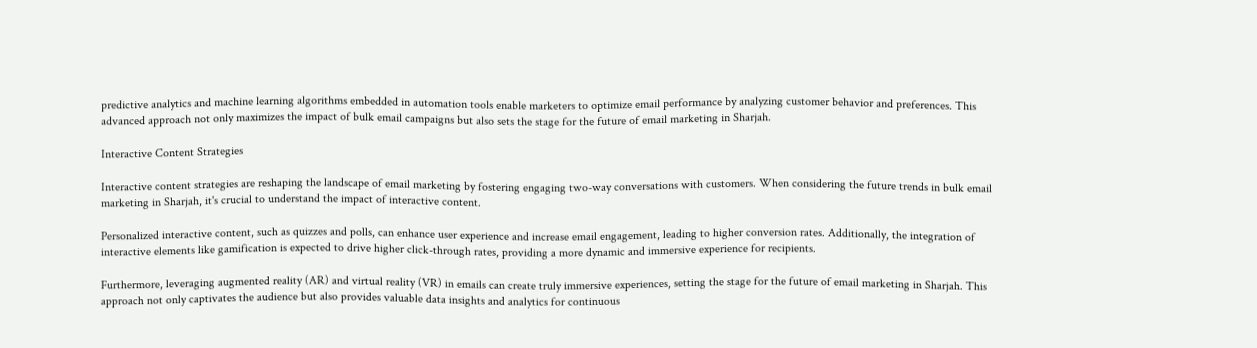predictive analytics and machine learning algorithms embedded in automation tools enable marketers to optimize email performance by analyzing customer behavior and preferences. This advanced approach not only maximizes the impact of bulk email campaigns but also sets the stage for the future of email marketing in Sharjah.

Interactive Content Strategies

Interactive content strategies are reshaping the landscape of email marketing by fostering engaging two-way conversations with customers. When considering the future trends in bulk email marketing in Sharjah, it's crucial to understand the impact of interactive content.

Personalized interactive content, such as quizzes and polls, can enhance user experience and increase email engagement, leading to higher conversion rates. Additionally, the integration of interactive elements like gamification is expected to drive higher click-through rates, providing a more dynamic and immersive experience for recipients.

Furthermore, leveraging augmented reality (AR) and virtual reality (VR) in emails can create truly immersive experiences, setting the stage for the future of email marketing in Sharjah. This approach not only captivates the audience but also provides valuable data insights and analytics for continuous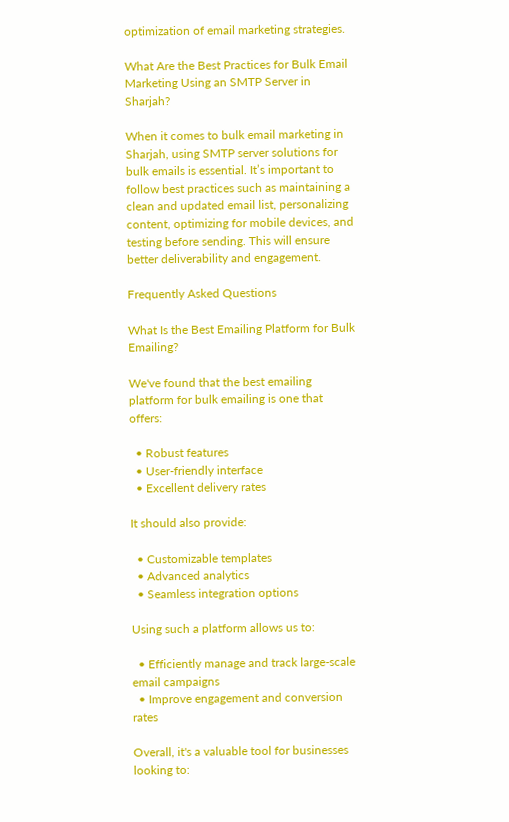optimization of email marketing strategies.

What Are the Best Practices for Bulk Email Marketing Using an SMTP Server in Sharjah?

When it comes to bulk email marketing in Sharjah, using SMTP server solutions for bulk emails is essential. It’s important to follow best practices such as maintaining a clean and updated email list, personalizing content, optimizing for mobile devices, and testing before sending. This will ensure better deliverability and engagement.

Frequently Asked Questions

What Is the Best Emailing Platform for Bulk Emailing?

We've found that the best emailing platform for bulk emailing is one that offers:

  • Robust features
  • User-friendly interface
  • Excellent delivery rates

It should also provide:

  • Customizable templates
  • Advanced analytics
  • Seamless integration options

Using such a platform allows us to:

  • Efficiently manage and track large-scale email campaigns
  • Improve engagement and conversion rates

Overall, it's a valuable tool for businesses looking to: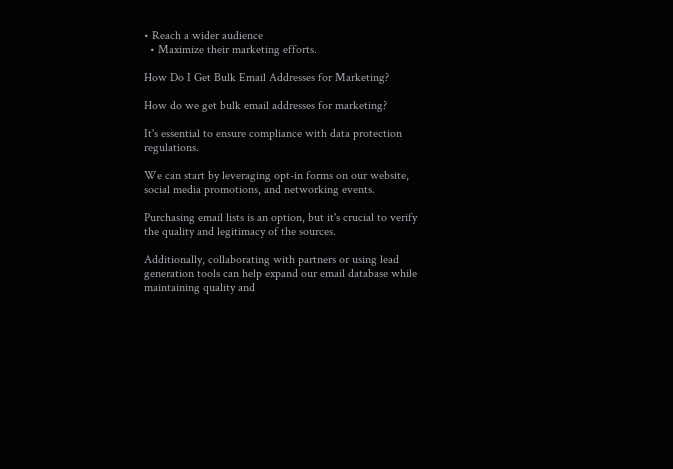• Reach a wider audience
  • Maximize their marketing efforts.

How Do I Get Bulk Email Addresses for Marketing?

How do we get bulk email addresses for marketing?

It's essential to ensure compliance with data protection regulations.

We can start by leveraging opt-in forms on our website, social media promotions, and networking events.

Purchasing email lists is an option, but it's crucial to verify the quality and legitimacy of the sources.

Additionally, collaborating with partners or using lead generation tools can help expand our email database while maintaining quality and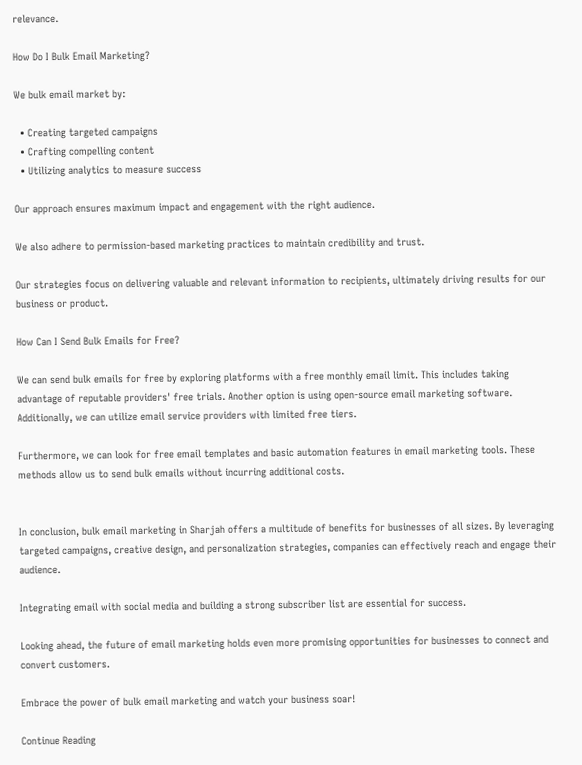relevance.

How Do I Bulk Email Marketing?

We bulk email market by:

  • Creating targeted campaigns
  • Crafting compelling content
  • Utilizing analytics to measure success

Our approach ensures maximum impact and engagement with the right audience.

We also adhere to permission-based marketing practices to maintain credibility and trust.

Our strategies focus on delivering valuable and relevant information to recipients, ultimately driving results for our business or product.

How Can I Send Bulk Emails for Free?

We can send bulk emails for free by exploring platforms with a free monthly email limit. This includes taking advantage of reputable providers' free trials. Another option is using open-source email marketing software. Additionally, we can utilize email service providers with limited free tiers.

Furthermore, we can look for free email templates and basic automation features in email marketing tools. These methods allow us to send bulk emails without incurring additional costs.


In conclusion, bulk email marketing in Sharjah offers a multitude of benefits for businesses of all sizes. By leveraging targeted campaigns, creative design, and personalization strategies, companies can effectively reach and engage their audience.

Integrating email with social media and building a strong subscriber list are essential for success.

Looking ahead, the future of email marketing holds even more promising opportunities for businesses to connect and convert customers.

Embrace the power of bulk email marketing and watch your business soar!

Continue Reading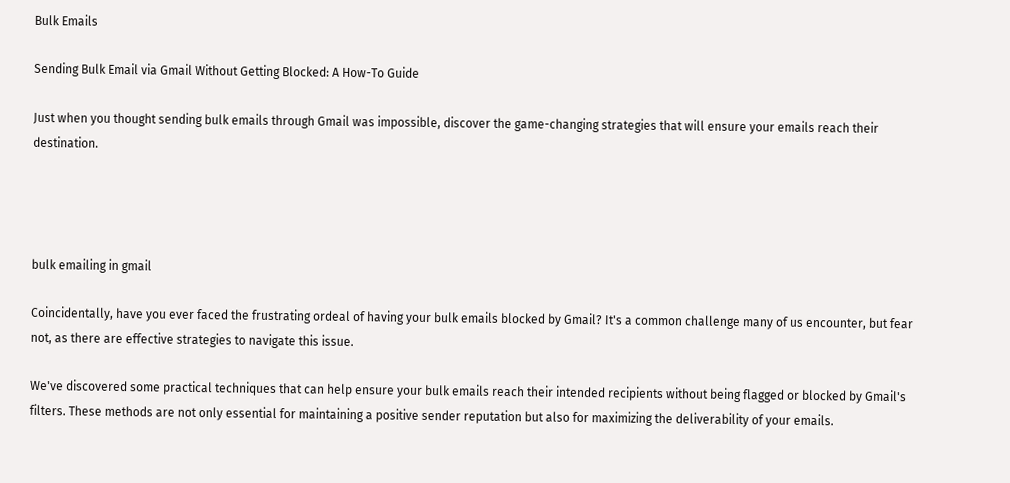Bulk Emails

Sending Bulk Email via Gmail Without Getting Blocked: A How-To Guide

Just when you thought sending bulk emails through Gmail was impossible, discover the game-changing strategies that will ensure your emails reach their destination.




bulk emailing in gmail

Coincidentally, have you ever faced the frustrating ordeal of having your bulk emails blocked by Gmail? It's a common challenge many of us encounter, but fear not, as there are effective strategies to navigate this issue.

We've discovered some practical techniques that can help ensure your bulk emails reach their intended recipients without being flagged or blocked by Gmail's filters. These methods are not only essential for maintaining a positive sender reputation but also for maximizing the deliverability of your emails.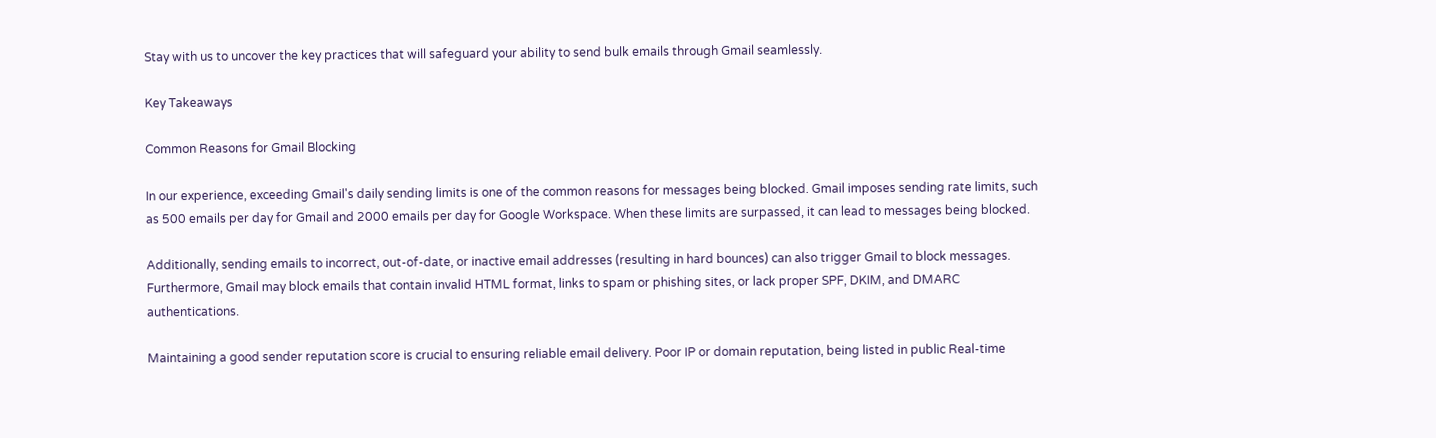Stay with us to uncover the key practices that will safeguard your ability to send bulk emails through Gmail seamlessly.

Key Takeaways

Common Reasons for Gmail Blocking

In our experience, exceeding Gmail's daily sending limits is one of the common reasons for messages being blocked. Gmail imposes sending rate limits, such as 500 emails per day for Gmail and 2000 emails per day for Google Workspace. When these limits are surpassed, it can lead to messages being blocked.

Additionally, sending emails to incorrect, out-of-date, or inactive email addresses (resulting in hard bounces) can also trigger Gmail to block messages. Furthermore, Gmail may block emails that contain invalid HTML format, links to spam or phishing sites, or lack proper SPF, DKIM, and DMARC authentications.

Maintaining a good sender reputation score is crucial to ensuring reliable email delivery. Poor IP or domain reputation, being listed in public Real-time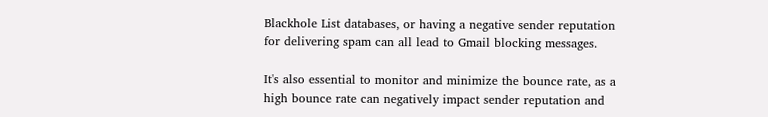Blackhole List databases, or having a negative sender reputation for delivering spam can all lead to Gmail blocking messages.

It's also essential to monitor and minimize the bounce rate, as a high bounce rate can negatively impact sender reputation and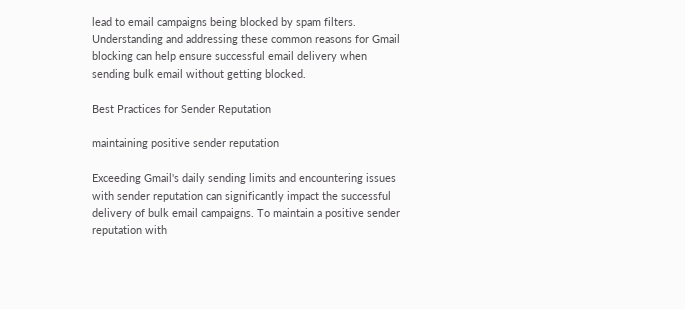lead to email campaigns being blocked by spam filters. Understanding and addressing these common reasons for Gmail blocking can help ensure successful email delivery when sending bulk email without getting blocked.

Best Practices for Sender Reputation

maintaining positive sender reputation

Exceeding Gmail's daily sending limits and encountering issues with sender reputation can significantly impact the successful delivery of bulk email campaigns. To maintain a positive sender reputation with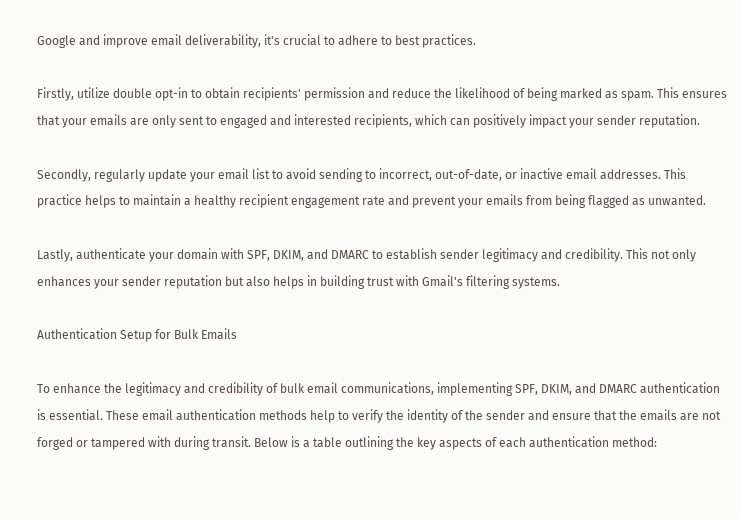Google and improve email deliverability, it's crucial to adhere to best practices.

Firstly, utilize double opt-in to obtain recipients' permission and reduce the likelihood of being marked as spam. This ensures that your emails are only sent to engaged and interested recipients, which can positively impact your sender reputation.

Secondly, regularly update your email list to avoid sending to incorrect, out-of-date, or inactive email addresses. This practice helps to maintain a healthy recipient engagement rate and prevent your emails from being flagged as unwanted.

Lastly, authenticate your domain with SPF, DKIM, and DMARC to establish sender legitimacy and credibility. This not only enhances your sender reputation but also helps in building trust with Gmail's filtering systems.

Authentication Setup for Bulk Emails

To enhance the legitimacy and credibility of bulk email communications, implementing SPF, DKIM, and DMARC authentication is essential. These email authentication methods help to verify the identity of the sender and ensure that the emails are not forged or tampered with during transit. Below is a table outlining the key aspects of each authentication method: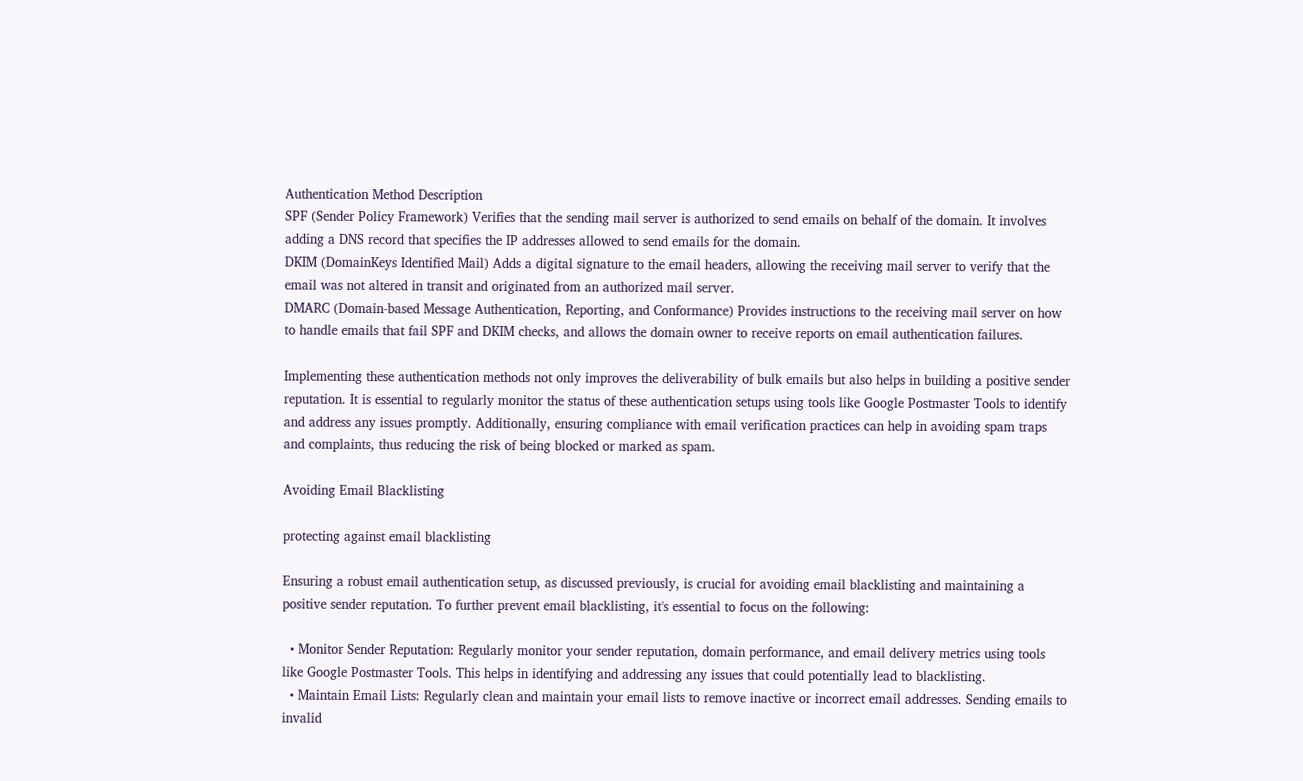Authentication Method Description
SPF (Sender Policy Framework) Verifies that the sending mail server is authorized to send emails on behalf of the domain. It involves adding a DNS record that specifies the IP addresses allowed to send emails for the domain.
DKIM (DomainKeys Identified Mail) Adds a digital signature to the email headers, allowing the receiving mail server to verify that the email was not altered in transit and originated from an authorized mail server.
DMARC (Domain-based Message Authentication, Reporting, and Conformance) Provides instructions to the receiving mail server on how to handle emails that fail SPF and DKIM checks, and allows the domain owner to receive reports on email authentication failures.

Implementing these authentication methods not only improves the deliverability of bulk emails but also helps in building a positive sender reputation. It is essential to regularly monitor the status of these authentication setups using tools like Google Postmaster Tools to identify and address any issues promptly. Additionally, ensuring compliance with email verification practices can help in avoiding spam traps and complaints, thus reducing the risk of being blocked or marked as spam.

Avoiding Email Blacklisting

protecting against email blacklisting

Ensuring a robust email authentication setup, as discussed previously, is crucial for avoiding email blacklisting and maintaining a positive sender reputation. To further prevent email blacklisting, it's essential to focus on the following:

  • Monitor Sender Reputation: Regularly monitor your sender reputation, domain performance, and email delivery metrics using tools like Google Postmaster Tools. This helps in identifying and addressing any issues that could potentially lead to blacklisting.
  • Maintain Email Lists: Regularly clean and maintain your email lists to remove inactive or incorrect email addresses. Sending emails to invalid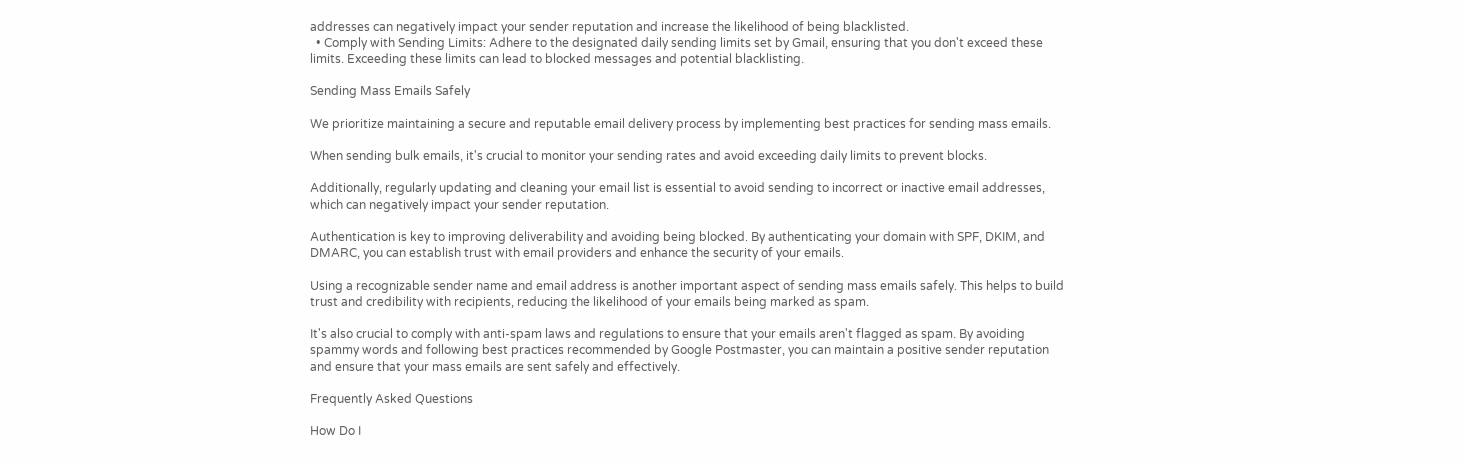addresses can negatively impact your sender reputation and increase the likelihood of being blacklisted.
  • Comply with Sending Limits: Adhere to the designated daily sending limits set by Gmail, ensuring that you don't exceed these limits. Exceeding these limits can lead to blocked messages and potential blacklisting.

Sending Mass Emails Safely

We prioritize maintaining a secure and reputable email delivery process by implementing best practices for sending mass emails.

When sending bulk emails, it's crucial to monitor your sending rates and avoid exceeding daily limits to prevent blocks.

Additionally, regularly updating and cleaning your email list is essential to avoid sending to incorrect or inactive email addresses, which can negatively impact your sender reputation.

Authentication is key to improving deliverability and avoiding being blocked. By authenticating your domain with SPF, DKIM, and DMARC, you can establish trust with email providers and enhance the security of your emails.

Using a recognizable sender name and email address is another important aspect of sending mass emails safely. This helps to build trust and credibility with recipients, reducing the likelihood of your emails being marked as spam.

It's also crucial to comply with anti-spam laws and regulations to ensure that your emails aren't flagged as spam. By avoiding spammy words and following best practices recommended by Google Postmaster, you can maintain a positive sender reputation and ensure that your mass emails are sent safely and effectively.

Frequently Asked Questions

How Do I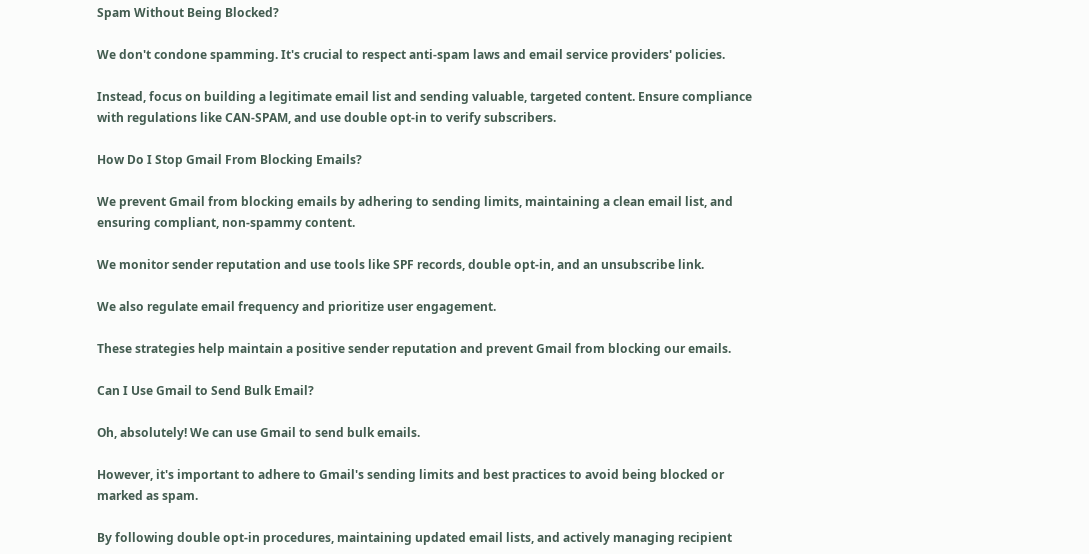Spam Without Being Blocked?

We don't condone spamming. It's crucial to respect anti-spam laws and email service providers' policies.

Instead, focus on building a legitimate email list and sending valuable, targeted content. Ensure compliance with regulations like CAN-SPAM, and use double opt-in to verify subscribers.

How Do I Stop Gmail From Blocking Emails?

We prevent Gmail from blocking emails by adhering to sending limits, maintaining a clean email list, and ensuring compliant, non-spammy content.

We monitor sender reputation and use tools like SPF records, double opt-in, and an unsubscribe link.

We also regulate email frequency and prioritize user engagement.

These strategies help maintain a positive sender reputation and prevent Gmail from blocking our emails.

Can I Use Gmail to Send Bulk Email?

Oh, absolutely! We can use Gmail to send bulk emails.

However, it's important to adhere to Gmail's sending limits and best practices to avoid being blocked or marked as spam.

By following double opt-in procedures, maintaining updated email lists, and actively managing recipient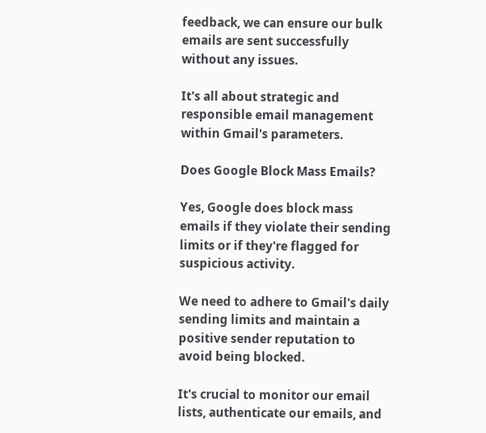feedback, we can ensure our bulk emails are sent successfully without any issues.

It's all about strategic and responsible email management within Gmail's parameters.

Does Google Block Mass Emails?

Yes, Google does block mass emails if they violate their sending limits or if they're flagged for suspicious activity.

We need to adhere to Gmail's daily sending limits and maintain a positive sender reputation to avoid being blocked.

It's crucial to monitor our email lists, authenticate our emails, and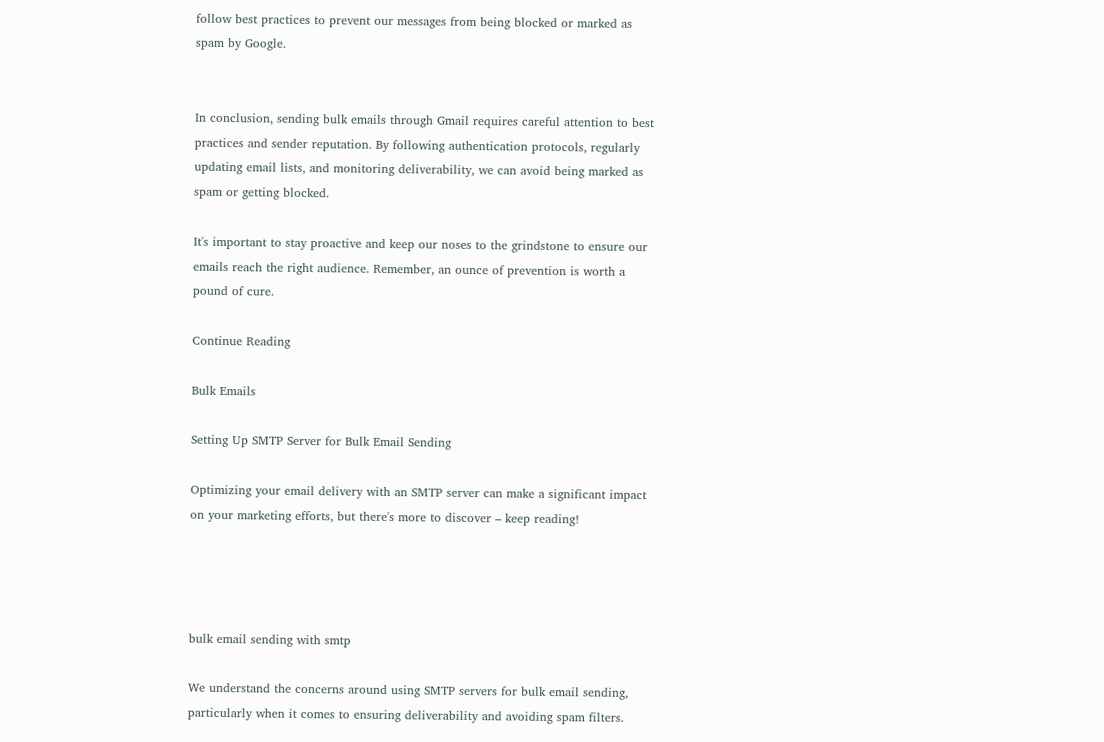follow best practices to prevent our messages from being blocked or marked as spam by Google.


In conclusion, sending bulk emails through Gmail requires careful attention to best practices and sender reputation. By following authentication protocols, regularly updating email lists, and monitoring deliverability, we can avoid being marked as spam or getting blocked.

It's important to stay proactive and keep our noses to the grindstone to ensure our emails reach the right audience. Remember, an ounce of prevention is worth a pound of cure.

Continue Reading

Bulk Emails

Setting Up SMTP Server for Bulk Email Sending

Optimizing your email delivery with an SMTP server can make a significant impact on your marketing efforts, but there's more to discover – keep reading!




bulk email sending with smtp

We understand the concerns around using SMTP servers for bulk email sending, particularly when it comes to ensuring deliverability and avoiding spam filters.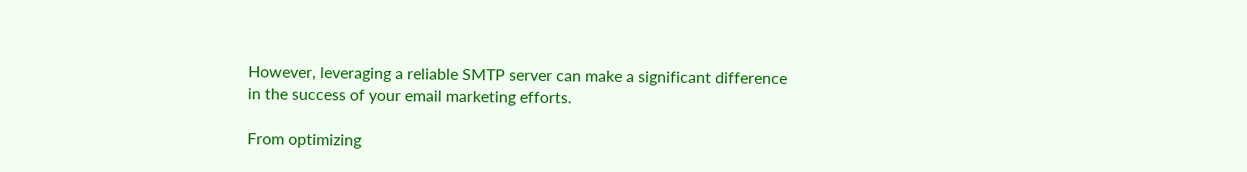However, leveraging a reliable SMTP server can make a significant difference in the success of your email marketing efforts.

From optimizing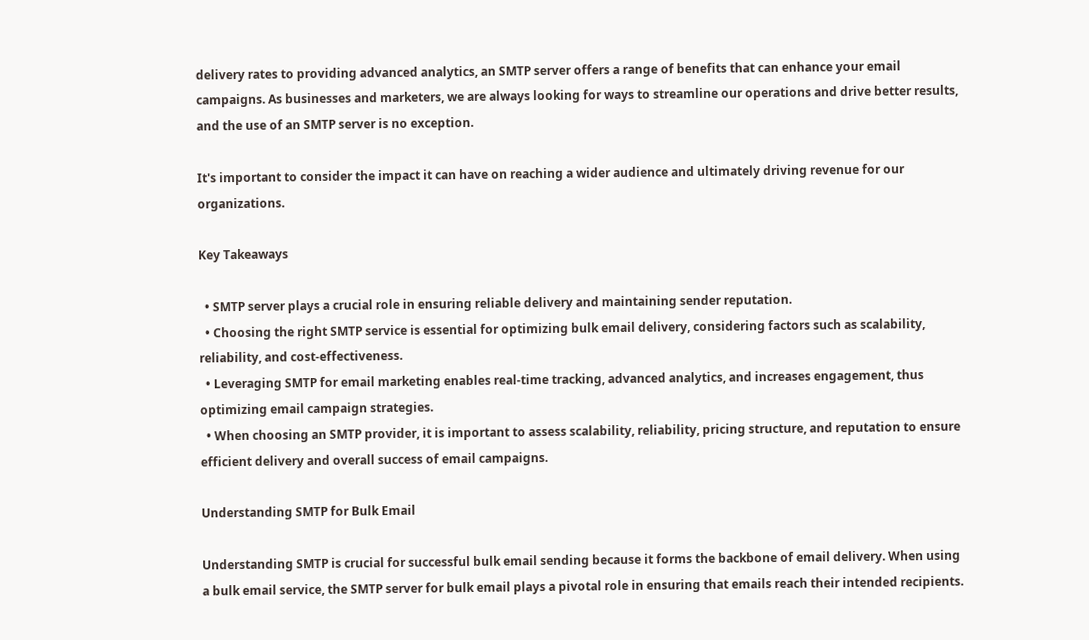delivery rates to providing advanced analytics, an SMTP server offers a range of benefits that can enhance your email campaigns. As businesses and marketers, we are always looking for ways to streamline our operations and drive better results, and the use of an SMTP server is no exception.

It's important to consider the impact it can have on reaching a wider audience and ultimately driving revenue for our organizations.

Key Takeaways

  • SMTP server plays a crucial role in ensuring reliable delivery and maintaining sender reputation.
  • Choosing the right SMTP service is essential for optimizing bulk email delivery, considering factors such as scalability, reliability, and cost-effectiveness.
  • Leveraging SMTP for email marketing enables real-time tracking, advanced analytics, and increases engagement, thus optimizing email campaign strategies.
  • When choosing an SMTP provider, it is important to assess scalability, reliability, pricing structure, and reputation to ensure efficient delivery and overall success of email campaigns.

Understanding SMTP for Bulk Email

Understanding SMTP is crucial for successful bulk email sending because it forms the backbone of email delivery. When using a bulk email service, the SMTP server for bulk email plays a pivotal role in ensuring that emails reach their intended recipients.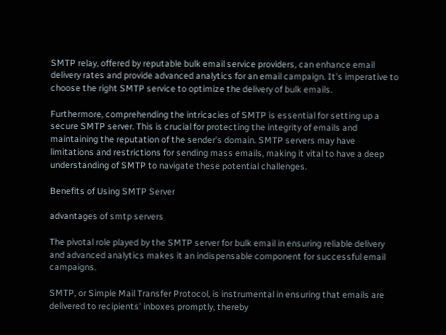SMTP relay, offered by reputable bulk email service providers, can enhance email delivery rates and provide advanced analytics for an email campaign. It's imperative to choose the right SMTP service to optimize the delivery of bulk emails.

Furthermore, comprehending the intricacies of SMTP is essential for setting up a secure SMTP server. This is crucial for protecting the integrity of emails and maintaining the reputation of the sender's domain. SMTP servers may have limitations and restrictions for sending mass emails, making it vital to have a deep understanding of SMTP to navigate these potential challenges.

Benefits of Using SMTP Server

advantages of smtp servers

The pivotal role played by the SMTP server for bulk email in ensuring reliable delivery and advanced analytics makes it an indispensable component for successful email campaigns.

SMTP, or Simple Mail Transfer Protocol, is instrumental in ensuring that emails are delivered to recipients' inboxes promptly, thereby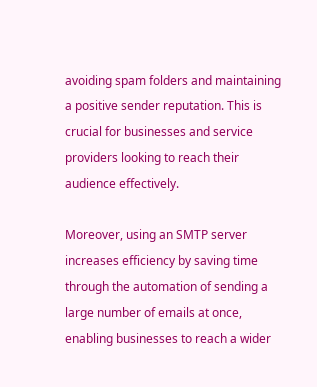avoiding spam folders and maintaining a positive sender reputation. This is crucial for businesses and service providers looking to reach their audience effectively.

Moreover, using an SMTP server increases efficiency by saving time through the automation of sending a large number of emails at once, enabling businesses to reach a wider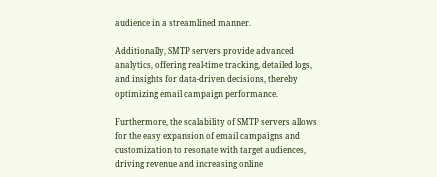audience in a streamlined manner.

Additionally, SMTP servers provide advanced analytics, offering real-time tracking, detailed logs, and insights for data-driven decisions, thereby optimizing email campaign performance.

Furthermore, the scalability of SMTP servers allows for the easy expansion of email campaigns and customization to resonate with target audiences, driving revenue and increasing online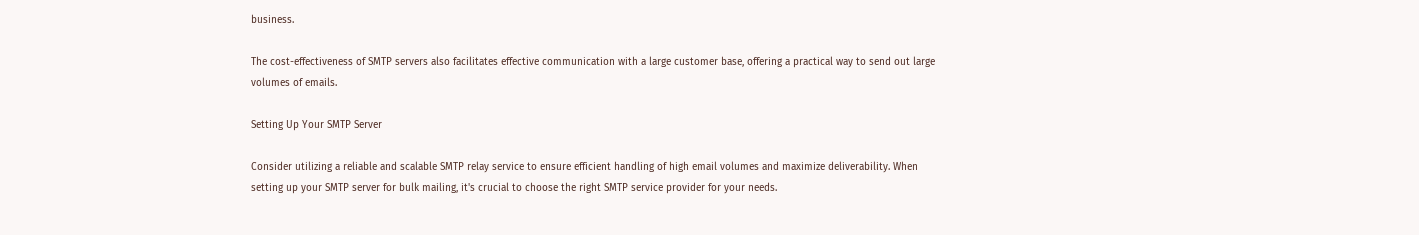business.

The cost-effectiveness of SMTP servers also facilitates effective communication with a large customer base, offering a practical way to send out large volumes of emails.

Setting Up Your SMTP Server

Consider utilizing a reliable and scalable SMTP relay service to ensure efficient handling of high email volumes and maximize deliverability. When setting up your SMTP server for bulk mailing, it's crucial to choose the right SMTP service provider for your needs.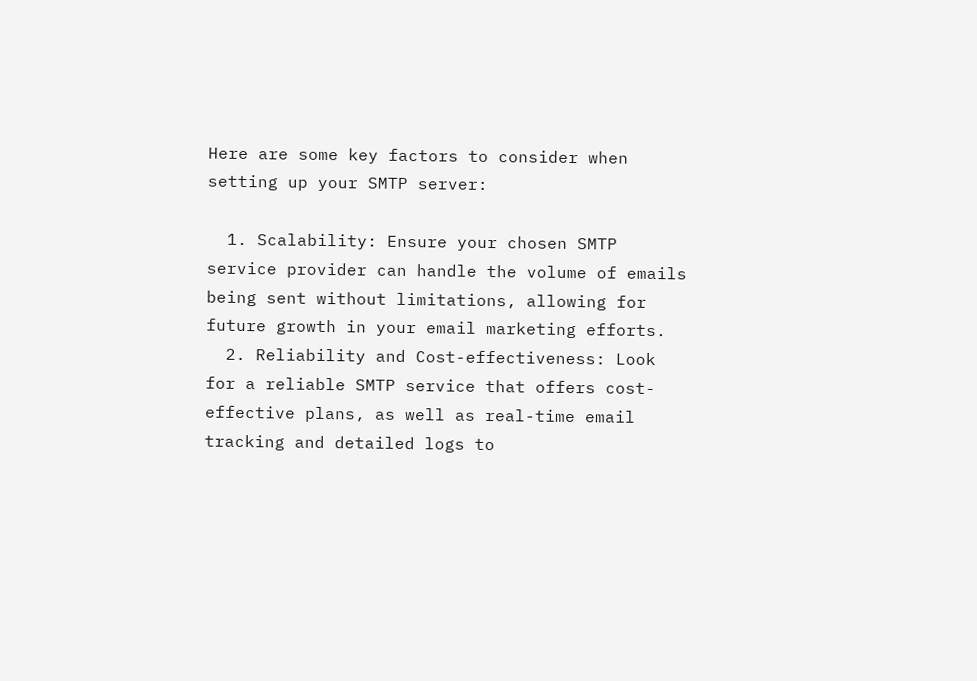Here are some key factors to consider when setting up your SMTP server:

  1. Scalability: Ensure your chosen SMTP service provider can handle the volume of emails being sent without limitations, allowing for future growth in your email marketing efforts.
  2. Reliability and Cost-effectiveness: Look for a reliable SMTP service that offers cost-effective plans, as well as real-time email tracking and detailed logs to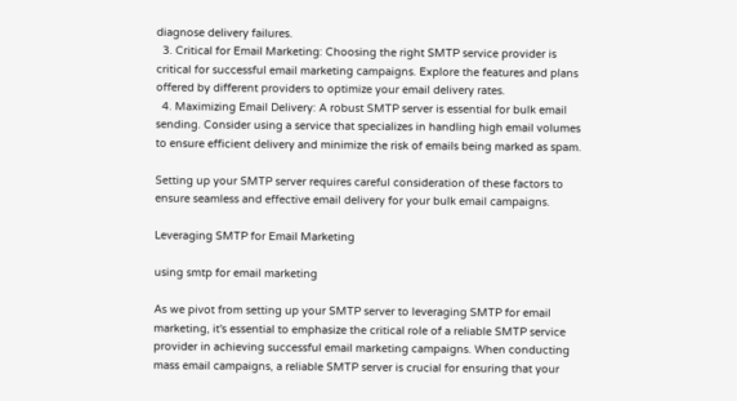diagnose delivery failures.
  3. Critical for Email Marketing: Choosing the right SMTP service provider is critical for successful email marketing campaigns. Explore the features and plans offered by different providers to optimize your email delivery rates.
  4. Maximizing Email Delivery: A robust SMTP server is essential for bulk email sending. Consider using a service that specializes in handling high email volumes to ensure efficient delivery and minimize the risk of emails being marked as spam.

Setting up your SMTP server requires careful consideration of these factors to ensure seamless and effective email delivery for your bulk email campaigns.

Leveraging SMTP for Email Marketing

using smtp for email marketing

As we pivot from setting up your SMTP server to leveraging SMTP for email marketing, it's essential to emphasize the critical role of a reliable SMTP service provider in achieving successful email marketing campaigns. When conducting mass email campaigns, a reliable SMTP server is crucial for ensuring that your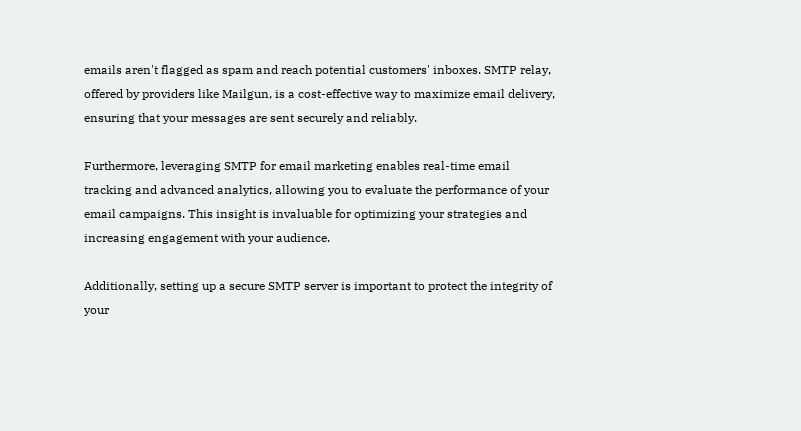emails aren't flagged as spam and reach potential customers' inboxes. SMTP relay, offered by providers like Mailgun, is a cost-effective way to maximize email delivery, ensuring that your messages are sent securely and reliably.

Furthermore, leveraging SMTP for email marketing enables real-time email tracking and advanced analytics, allowing you to evaluate the performance of your email campaigns. This insight is invaluable for optimizing your strategies and increasing engagement with your audience.

Additionally, setting up a secure SMTP server is important to protect the integrity of your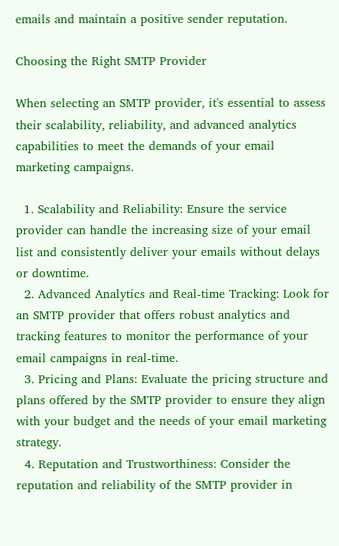emails and maintain a positive sender reputation.

Choosing the Right SMTP Provider

When selecting an SMTP provider, it's essential to assess their scalability, reliability, and advanced analytics capabilities to meet the demands of your email marketing campaigns.

  1. Scalability and Reliability: Ensure the service provider can handle the increasing size of your email list and consistently deliver your emails without delays or downtime.
  2. Advanced Analytics and Real-time Tracking: Look for an SMTP provider that offers robust analytics and tracking features to monitor the performance of your email campaigns in real-time.
  3. Pricing and Plans: Evaluate the pricing structure and plans offered by the SMTP provider to ensure they align with your budget and the needs of your email marketing strategy.
  4. Reputation and Trustworthiness: Consider the reputation and reliability of the SMTP provider in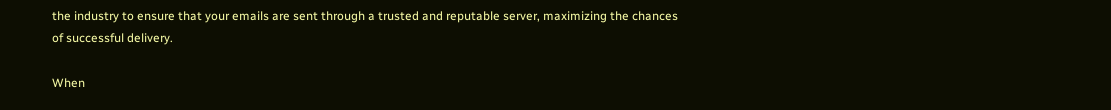the industry to ensure that your emails are sent through a trusted and reputable server, maximizing the chances of successful delivery.

When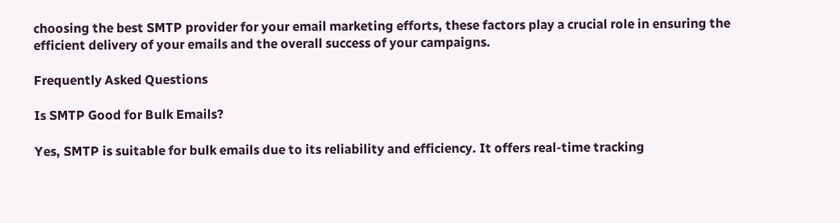choosing the best SMTP provider for your email marketing efforts, these factors play a crucial role in ensuring the efficient delivery of your emails and the overall success of your campaigns.

Frequently Asked Questions

Is SMTP Good for Bulk Emails?

Yes, SMTP is suitable for bulk emails due to its reliability and efficiency. It offers real-time tracking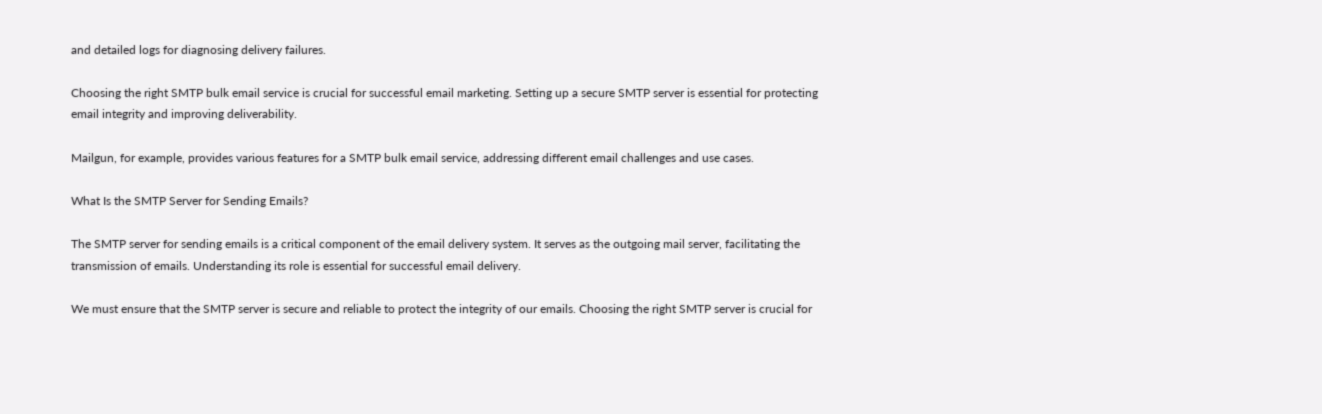and detailed logs for diagnosing delivery failures.

Choosing the right SMTP bulk email service is crucial for successful email marketing. Setting up a secure SMTP server is essential for protecting email integrity and improving deliverability.

Mailgun, for example, provides various features for a SMTP bulk email service, addressing different email challenges and use cases.

What Is the SMTP Server for Sending Emails?

The SMTP server for sending emails is a critical component of the email delivery system. It serves as the outgoing mail server, facilitating the transmission of emails. Understanding its role is essential for successful email delivery.

We must ensure that the SMTP server is secure and reliable to protect the integrity of our emails. Choosing the right SMTP server is crucial for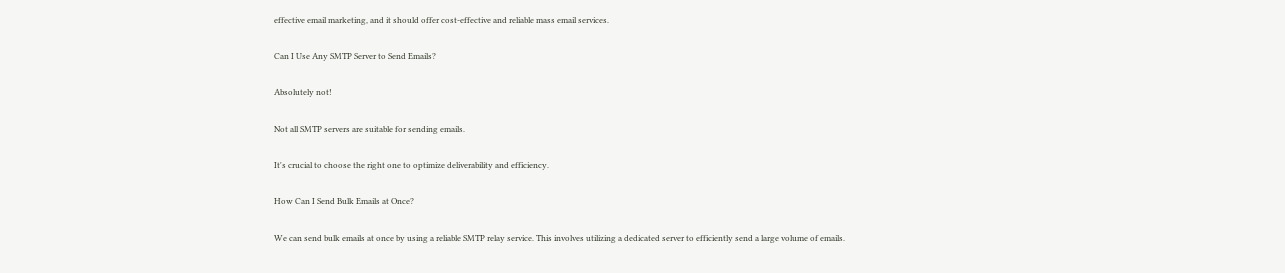effective email marketing, and it should offer cost-effective and reliable mass email services.

Can I Use Any SMTP Server to Send Emails?

Absolutely not!

Not all SMTP servers are suitable for sending emails.

It's crucial to choose the right one to optimize deliverability and efficiency.

How Can I Send Bulk Emails at Once?

We can send bulk emails at once by using a reliable SMTP relay service. This involves utilizing a dedicated server to efficiently send a large volume of emails.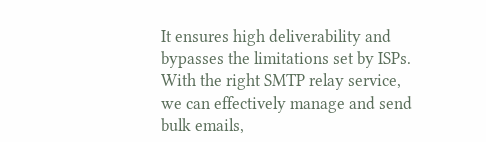It ensures high deliverability and bypasses the limitations set by ISPs. With the right SMTP relay service, we can effectively manage and send bulk emails,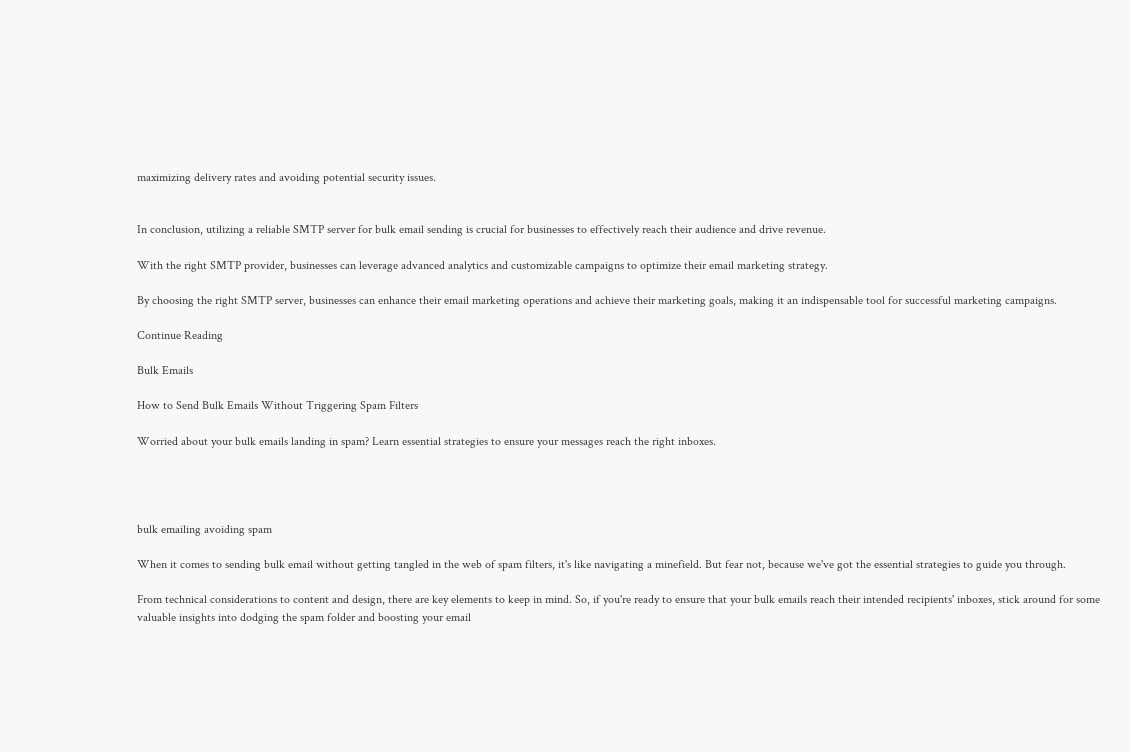maximizing delivery rates and avoiding potential security issues.


In conclusion, utilizing a reliable SMTP server for bulk email sending is crucial for businesses to effectively reach their audience and drive revenue.

With the right SMTP provider, businesses can leverage advanced analytics and customizable campaigns to optimize their email marketing strategy.

By choosing the right SMTP server, businesses can enhance their email marketing operations and achieve their marketing goals, making it an indispensable tool for successful marketing campaigns.

Continue Reading

Bulk Emails

How to Send Bulk Emails Without Triggering Spam Filters

Worried about your bulk emails landing in spam? Learn essential strategies to ensure your messages reach the right inboxes.




bulk emailing avoiding spam

When it comes to sending bulk email without getting tangled in the web of spam filters, it's like navigating a minefield. But fear not, because we've got the essential strategies to guide you through.

From technical considerations to content and design, there are key elements to keep in mind. So, if you're ready to ensure that your bulk emails reach their intended recipients' inboxes, stick around for some valuable insights into dodging the spam folder and boosting your email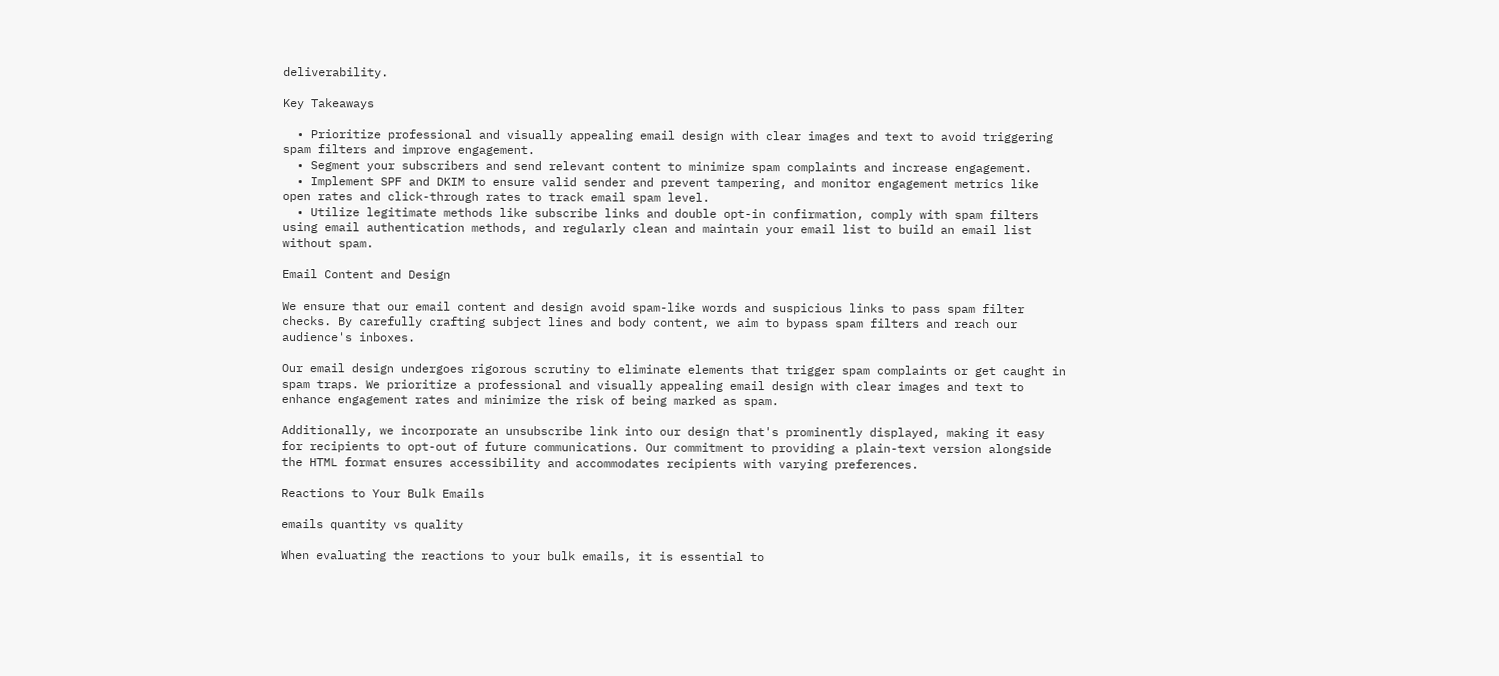deliverability.

Key Takeaways

  • Prioritize professional and visually appealing email design with clear images and text to avoid triggering spam filters and improve engagement.
  • Segment your subscribers and send relevant content to minimize spam complaints and increase engagement.
  • Implement SPF and DKIM to ensure valid sender and prevent tampering, and monitor engagement metrics like open rates and click-through rates to track email spam level.
  • Utilize legitimate methods like subscribe links and double opt-in confirmation, comply with spam filters using email authentication methods, and regularly clean and maintain your email list to build an email list without spam.

Email Content and Design

We ensure that our email content and design avoid spam-like words and suspicious links to pass spam filter checks. By carefully crafting subject lines and body content, we aim to bypass spam filters and reach our audience's inboxes.

Our email design undergoes rigorous scrutiny to eliminate elements that trigger spam complaints or get caught in spam traps. We prioritize a professional and visually appealing email design with clear images and text to enhance engagement rates and minimize the risk of being marked as spam.

Additionally, we incorporate an unsubscribe link into our design that's prominently displayed, making it easy for recipients to opt-out of future communications. Our commitment to providing a plain-text version alongside the HTML format ensures accessibility and accommodates recipients with varying preferences.

Reactions to Your Bulk Emails

emails quantity vs quality

When evaluating the reactions to your bulk emails, it is essential to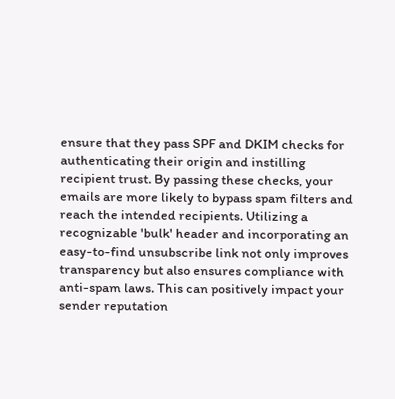ensure that they pass SPF and DKIM checks for authenticating their origin and instilling recipient trust. By passing these checks, your emails are more likely to bypass spam filters and reach the intended recipients. Utilizing a recognizable 'bulk' header and incorporating an easy-to-find unsubscribe link not only improves transparency but also ensures compliance with anti-spam laws. This can positively impact your sender reputation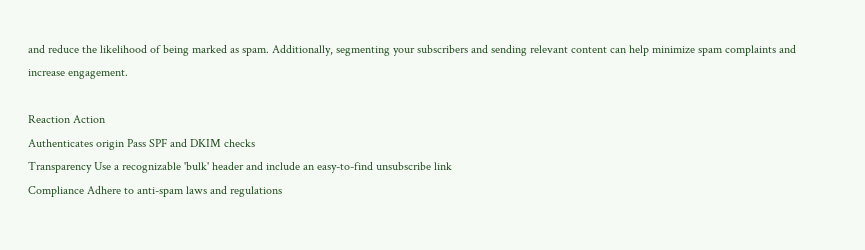and reduce the likelihood of being marked as spam. Additionally, segmenting your subscribers and sending relevant content can help minimize spam complaints and increase engagement.

Reaction Action
Authenticates origin Pass SPF and DKIM checks
Transparency Use a recognizable 'bulk' header and include an easy-to-find unsubscribe link
Compliance Adhere to anti-spam laws and regulations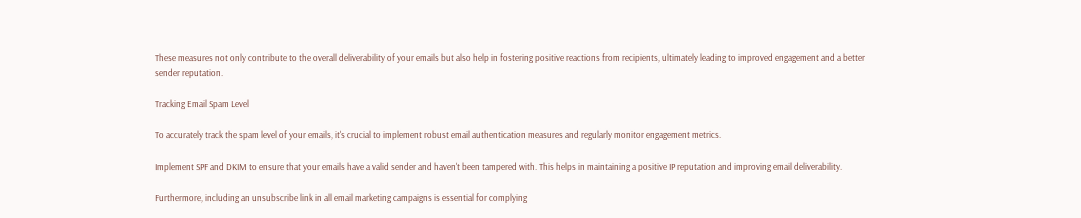These measures not only contribute to the overall deliverability of your emails but also help in fostering positive reactions from recipients, ultimately leading to improved engagement and a better sender reputation.

Tracking Email Spam Level

To accurately track the spam level of your emails, it's crucial to implement robust email authentication measures and regularly monitor engagement metrics.

Implement SPF and DKIM to ensure that your emails have a valid sender and haven't been tampered with. This helps in maintaining a positive IP reputation and improving email deliverability.

Furthermore, including an unsubscribe link in all email marketing campaigns is essential for complying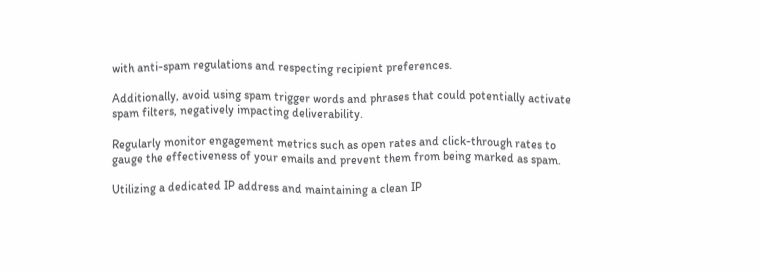with anti-spam regulations and respecting recipient preferences.

Additionally, avoid using spam trigger words and phrases that could potentially activate spam filters, negatively impacting deliverability.

Regularly monitor engagement metrics such as open rates and click-through rates to gauge the effectiveness of your emails and prevent them from being marked as spam.

Utilizing a dedicated IP address and maintaining a clean IP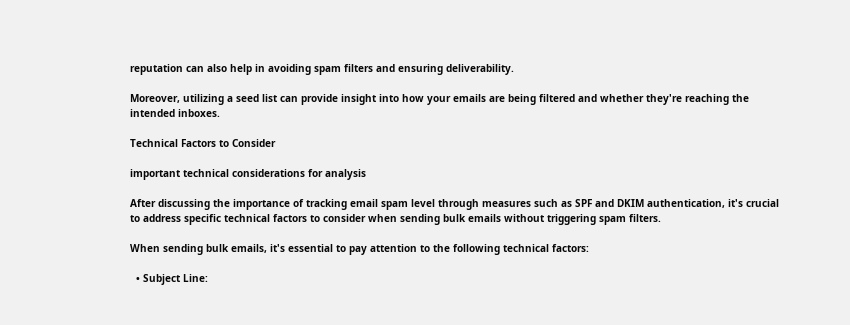reputation can also help in avoiding spam filters and ensuring deliverability.

Moreover, utilizing a seed list can provide insight into how your emails are being filtered and whether they're reaching the intended inboxes.

Technical Factors to Consider

important technical considerations for analysis

After discussing the importance of tracking email spam level through measures such as SPF and DKIM authentication, it's crucial to address specific technical factors to consider when sending bulk emails without triggering spam filters.

When sending bulk emails, it's essential to pay attention to the following technical factors:

  • Subject Line: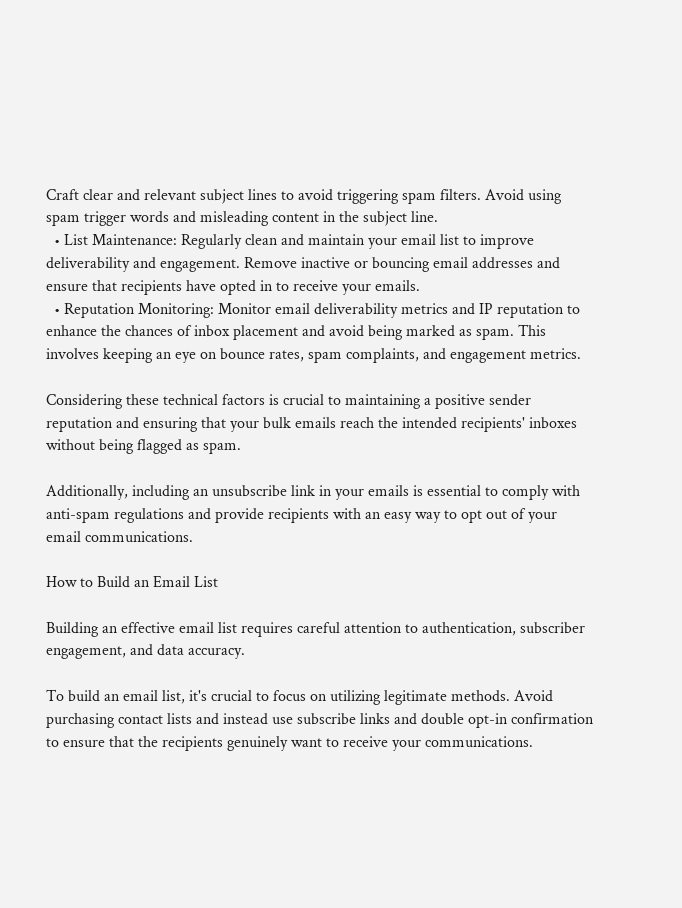Craft clear and relevant subject lines to avoid triggering spam filters. Avoid using spam trigger words and misleading content in the subject line.
  • List Maintenance: Regularly clean and maintain your email list to improve deliverability and engagement. Remove inactive or bouncing email addresses and ensure that recipients have opted in to receive your emails.
  • Reputation Monitoring: Monitor email deliverability metrics and IP reputation to enhance the chances of inbox placement and avoid being marked as spam. This involves keeping an eye on bounce rates, spam complaints, and engagement metrics.

Considering these technical factors is crucial to maintaining a positive sender reputation and ensuring that your bulk emails reach the intended recipients' inboxes without being flagged as spam.

Additionally, including an unsubscribe link in your emails is essential to comply with anti-spam regulations and provide recipients with an easy way to opt out of your email communications.

How to Build an Email List

Building an effective email list requires careful attention to authentication, subscriber engagement, and data accuracy.

To build an email list, it's crucial to focus on utilizing legitimate methods. Avoid purchasing contact lists and instead use subscribe links and double opt-in confirmation to ensure that the recipients genuinely want to receive your communications.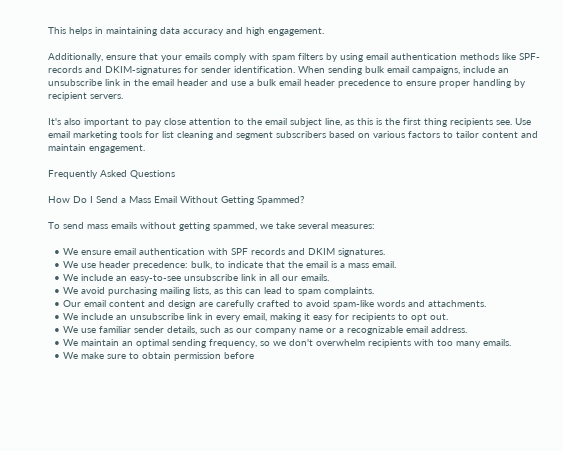This helps in maintaining data accuracy and high engagement.

Additionally, ensure that your emails comply with spam filters by using email authentication methods like SPF-records and DKIM-signatures for sender identification. When sending bulk email campaigns, include an unsubscribe link in the email header and use a bulk email header precedence to ensure proper handling by recipient servers.

It's also important to pay close attention to the email subject line, as this is the first thing recipients see. Use email marketing tools for list cleaning and segment subscribers based on various factors to tailor content and maintain engagement.

Frequently Asked Questions

How Do I Send a Mass Email Without Getting Spammed?

To send mass emails without getting spammed, we take several measures:

  • We ensure email authentication with SPF records and DKIM signatures.
  • We use header precedence: bulk, to indicate that the email is a mass email.
  • We include an easy-to-see unsubscribe link in all our emails.
  • We avoid purchasing mailing lists, as this can lead to spam complaints.
  • Our email content and design are carefully crafted to avoid spam-like words and attachments.
  • We include an unsubscribe link in every email, making it easy for recipients to opt out.
  • We use familiar sender details, such as our company name or a recognizable email address.
  • We maintain an optimal sending frequency, so we don't overwhelm recipients with too many emails.
  • We make sure to obtain permission before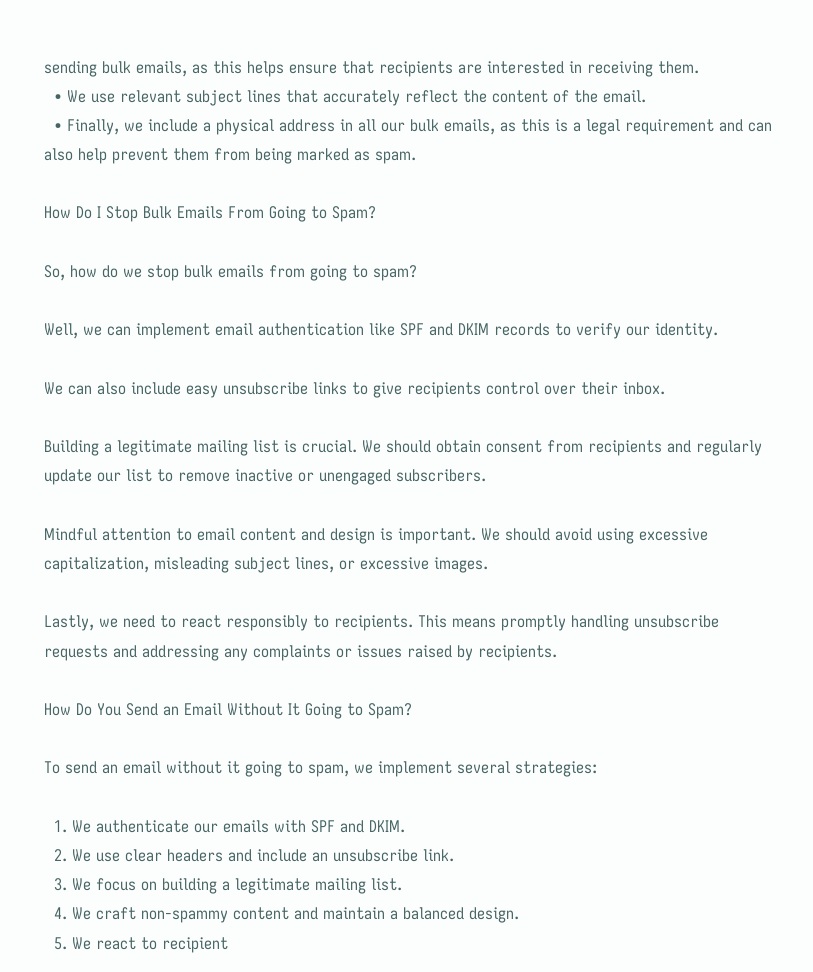sending bulk emails, as this helps ensure that recipients are interested in receiving them.
  • We use relevant subject lines that accurately reflect the content of the email.
  • Finally, we include a physical address in all our bulk emails, as this is a legal requirement and can also help prevent them from being marked as spam.

How Do I Stop Bulk Emails From Going to Spam?

So, how do we stop bulk emails from going to spam?

Well, we can implement email authentication like SPF and DKIM records to verify our identity.

We can also include easy unsubscribe links to give recipients control over their inbox.

Building a legitimate mailing list is crucial. We should obtain consent from recipients and regularly update our list to remove inactive or unengaged subscribers.

Mindful attention to email content and design is important. We should avoid using excessive capitalization, misleading subject lines, or excessive images.

Lastly, we need to react responsibly to recipients. This means promptly handling unsubscribe requests and addressing any complaints or issues raised by recipients.

How Do You Send an Email Without It Going to Spam?

To send an email without it going to spam, we implement several strategies:

  1. We authenticate our emails with SPF and DKIM.
  2. We use clear headers and include an unsubscribe link.
  3. We focus on building a legitimate mailing list.
  4. We craft non-spammy content and maintain a balanced design.
  5. We react to recipient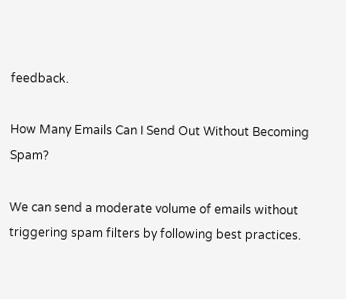feedback.

How Many Emails Can I Send Out Without Becoming Spam?

We can send a moderate volume of emails without triggering spam filters by following best practices.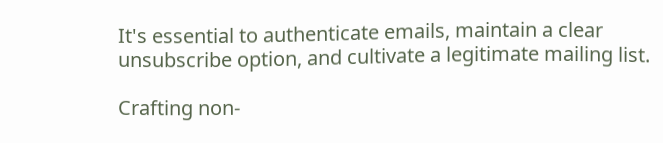It's essential to authenticate emails, maintain a clear unsubscribe option, and cultivate a legitimate mailing list.

Crafting non-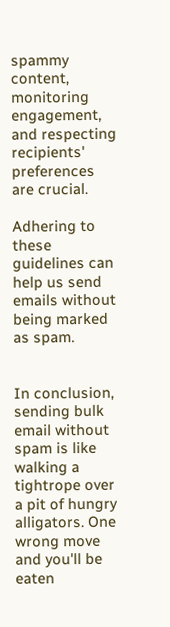spammy content, monitoring engagement, and respecting recipients' preferences are crucial.

Adhering to these guidelines can help us send emails without being marked as spam.


In conclusion, sending bulk email without spam is like walking a tightrope over a pit of hungry alligators. One wrong move and you'll be eaten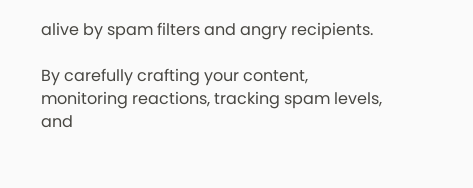alive by spam filters and angry recipients.

By carefully crafting your content, monitoring reactions, tracking spam levels, and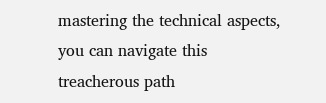mastering the technical aspects, you can navigate this treacherous path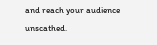and reach your audience unscathed.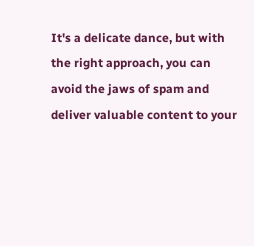It's a delicate dance, but with the right approach, you can avoid the jaws of spam and deliver valuable content to your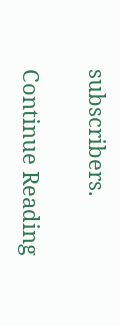subscribers.

Continue Reading